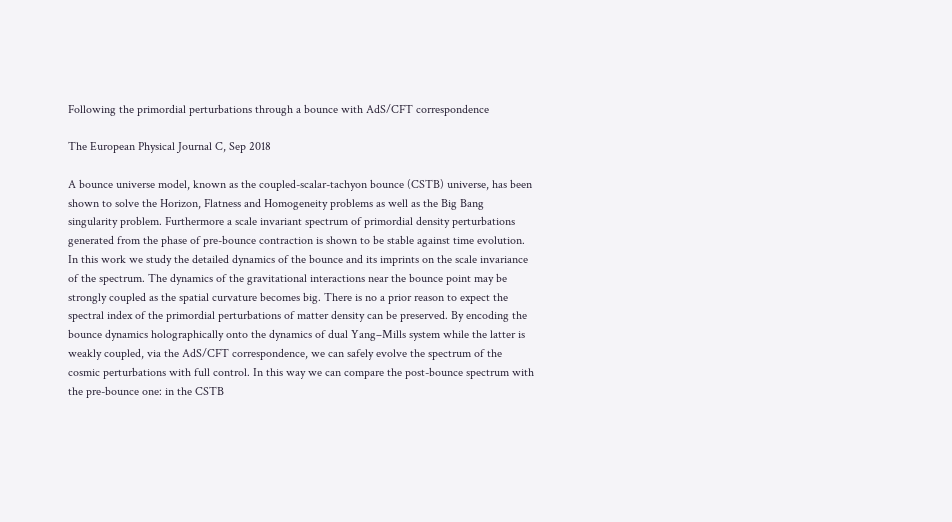Following the primordial perturbations through a bounce with AdS/CFT correspondence

The European Physical Journal C, Sep 2018

A bounce universe model, known as the coupled-scalar-tachyon bounce (CSTB) universe, has been shown to solve the Horizon, Flatness and Homogeneity problems as well as the Big Bang singularity problem. Furthermore a scale invariant spectrum of primordial density perturbations generated from the phase of pre-bounce contraction is shown to be stable against time evolution. In this work we study the detailed dynamics of the bounce and its imprints on the scale invariance of the spectrum. The dynamics of the gravitational interactions near the bounce point may be strongly coupled as the spatial curvature becomes big. There is no a prior reason to expect the spectral index of the primordial perturbations of matter density can be preserved. By encoding the bounce dynamics holographically onto the dynamics of dual Yang–Mills system while the latter is weakly coupled, via the AdS/CFT correspondence, we can safely evolve the spectrum of the cosmic perturbations with full control. In this way we can compare the post-bounce spectrum with the pre-bounce one: in the CSTB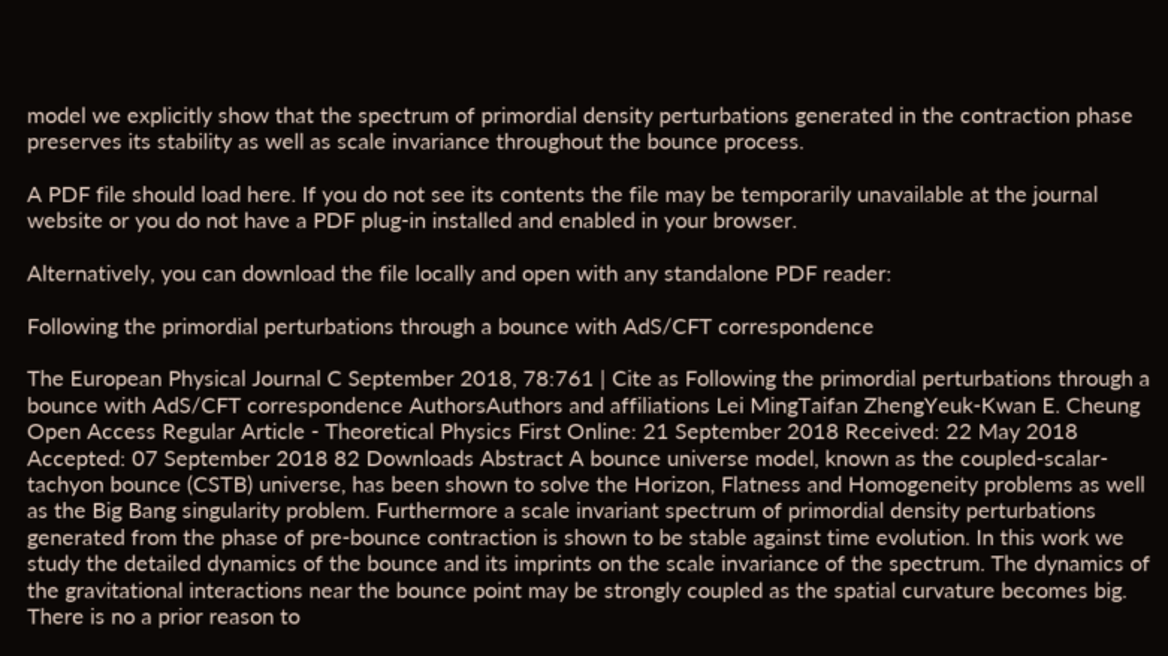model we explicitly show that the spectrum of primordial density perturbations generated in the contraction phase preserves its stability as well as scale invariance throughout the bounce process.

A PDF file should load here. If you do not see its contents the file may be temporarily unavailable at the journal website or you do not have a PDF plug-in installed and enabled in your browser.

Alternatively, you can download the file locally and open with any standalone PDF reader:

Following the primordial perturbations through a bounce with AdS/CFT correspondence

The European Physical Journal C September 2018, 78:761 | Cite as Following the primordial perturbations through a bounce with AdS/CFT correspondence AuthorsAuthors and affiliations Lei MingTaifan ZhengYeuk-Kwan E. Cheung Open Access Regular Article - Theoretical Physics First Online: 21 September 2018 Received: 22 May 2018 Accepted: 07 September 2018 82 Downloads Abstract A bounce universe model, known as the coupled-scalar-tachyon bounce (CSTB) universe, has been shown to solve the Horizon, Flatness and Homogeneity problems as well as the Big Bang singularity problem. Furthermore a scale invariant spectrum of primordial density perturbations generated from the phase of pre-bounce contraction is shown to be stable against time evolution. In this work we study the detailed dynamics of the bounce and its imprints on the scale invariance of the spectrum. The dynamics of the gravitational interactions near the bounce point may be strongly coupled as the spatial curvature becomes big. There is no a prior reason to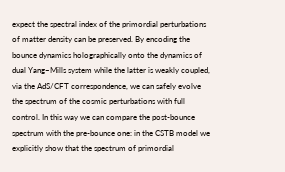expect the spectral index of the primordial perturbations of matter density can be preserved. By encoding the bounce dynamics holographically onto the dynamics of dual Yang–Mills system while the latter is weakly coupled, via the AdS/CFT correspondence, we can safely evolve the spectrum of the cosmic perturbations with full control. In this way we can compare the post-bounce spectrum with the pre-bounce one: in the CSTB model we explicitly show that the spectrum of primordial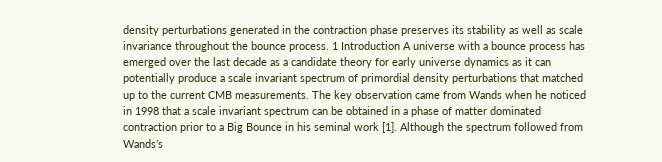density perturbations generated in the contraction phase preserves its stability as well as scale invariance throughout the bounce process. 1 Introduction A universe with a bounce process has emerged over the last decade as a candidate theory for early universe dynamics as it can potentially produce a scale invariant spectrum of primordial density perturbations that matched up to the current CMB measurements. The key observation came from Wands when he noticed in 1998 that a scale invariant spectrum can be obtained in a phase of matter dominated contraction prior to a Big Bounce in his seminal work [1]. Although the spectrum followed from Wands’s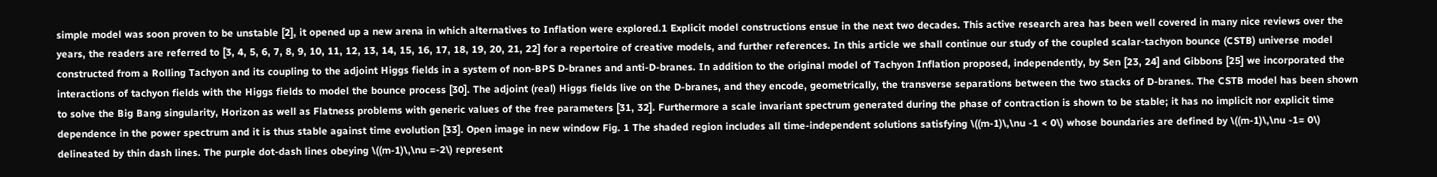simple model was soon proven to be unstable [2], it opened up a new arena in which alternatives to Inflation were explored.1 Explicit model constructions ensue in the next two decades. This active research area has been well covered in many nice reviews over the years, the readers are referred to [3, 4, 5, 6, 7, 8, 9, 10, 11, 12, 13, 14, 15, 16, 17, 18, 19, 20, 21, 22] for a repertoire of creative models, and further references. In this article we shall continue our study of the coupled scalar-tachyon bounce (CSTB) universe model constructed from a Rolling Tachyon and its coupling to the adjoint Higgs fields in a system of non-BPS D-branes and anti-D-branes. In addition to the original model of Tachyon Inflation proposed, independently, by Sen [23, 24] and Gibbons [25] we incorporated the interactions of tachyon fields with the Higgs fields to model the bounce process [30]. The adjoint (real) Higgs fields live on the D-branes, and they encode, geometrically, the transverse separations between the two stacks of D-branes. The CSTB model has been shown to solve the Big Bang singularity, Horizon as well as Flatness problems with generic values of the free parameters [31, 32]. Furthermore a scale invariant spectrum generated during the phase of contraction is shown to be stable; it has no implicit nor explicit time dependence in the power spectrum and it is thus stable against time evolution [33]. Open image in new window Fig. 1 The shaded region includes all time-independent solutions satisfying \((m-1)\,\nu -1 < 0\) whose boundaries are defined by \((m-1)\,\nu -1= 0\) delineated by thin dash lines. The purple dot-dash lines obeying \((m-1)\,\nu =-2\) represent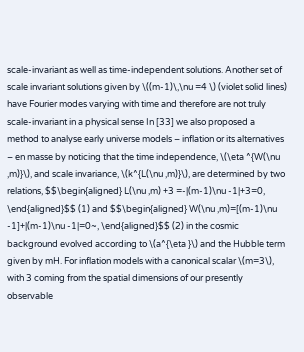scale-invariant as well as time-independent solutions. Another set of scale invariant solutions given by \((m-1)\,\nu =4 \) (violet solid lines) have Fourier modes varying with time and therefore are not truly scale-invariant in a physical sense In [33] we also proposed a method to analyse early universe models – inflation or its alternatives – en masse by noticing that the time independence, \(\eta ^{W(\nu ,m)}\), and scale invariance, \(k^{L(\nu ,m)}\), are determined by two relations, $$\begin{aligned} L(\nu ,m) +3 =-|(m-1)\nu -1|+3=0, \end{aligned}$$ (1) and $$\begin{aligned} W(\nu ,m)=[(m-1)\nu -1]+|(m-1)\nu -1|=0~, \end{aligned}$$ (2) in the cosmic background evolved according to \(a^{\eta }\) and the Hubble term given by mH. For inflation models with a canonical scalar \(m=3\), with 3 coming from the spatial dimensions of our presently observable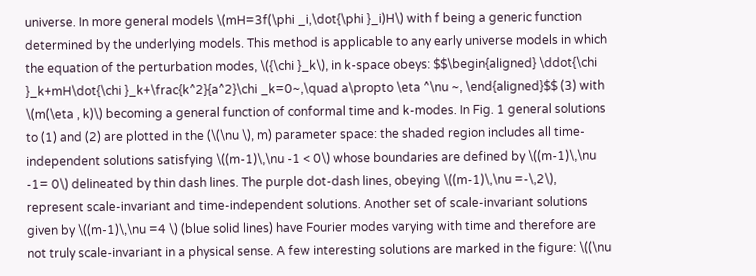universe. In more general models \(mH=3f(\phi _i,\dot{\phi }_i)H\) with f being a generic function determined by the underlying models. This method is applicable to any early universe models in which the equation of the perturbation modes, \({\chi }_k\), in k-space obeys: $$\begin{aligned} \ddot{\chi }_k+mH\dot{\chi }_k+\frac{k^2}{a^2}\chi _k=0~,\quad a\propto \eta ^\nu ~, \end{aligned}$$ (3) with \(m(\eta , k)\) becoming a general function of conformal time and k-modes. In Fig. 1 general solutions to (1) and (2) are plotted in the (\(\nu \), m) parameter space: the shaded region includes all time-independent solutions satisfying \((m-1)\,\nu -1 < 0\) whose boundaries are defined by \((m-1)\,\nu -1= 0\) delineated by thin dash lines. The purple dot-dash lines, obeying \((m-1)\,\nu =-\,2\), represent scale-invariant and time-independent solutions. Another set of scale-invariant solutions given by \((m-1)\,\nu =4 \) (blue solid lines) have Fourier modes varying with time and therefore are not truly scale-invariant in a physical sense. A few interesting solutions are marked in the figure: \((\nu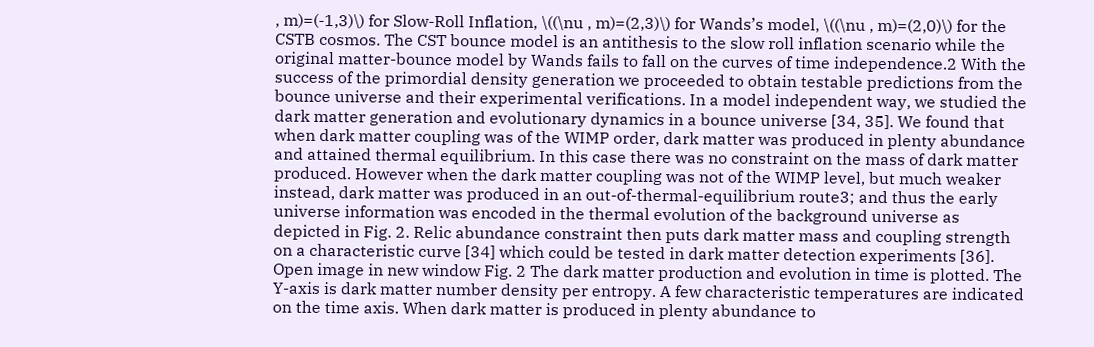, m)=(-1,3)\) for Slow-Roll Inflation, \((\nu , m)=(2,3)\) for Wands’s model, \((\nu , m)=(2,0)\) for the CSTB cosmos. The CST bounce model is an antithesis to the slow roll inflation scenario while the original matter-bounce model by Wands fails to fall on the curves of time independence.2 With the success of the primordial density generation we proceeded to obtain testable predictions from the bounce universe and their experimental verifications. In a model independent way, we studied the dark matter generation and evolutionary dynamics in a bounce universe [34, 35]. We found that when dark matter coupling was of the WIMP order, dark matter was produced in plenty abundance and attained thermal equilibrium. In this case there was no constraint on the mass of dark matter produced. However when the dark matter coupling was not of the WIMP level, but much weaker instead, dark matter was produced in an out-of-thermal-equilibrium route3; and thus the early universe information was encoded in the thermal evolution of the background universe as depicted in Fig. 2. Relic abundance constraint then puts dark matter mass and coupling strength on a characteristic curve [34] which could be tested in dark matter detection experiments [36]. Open image in new window Fig. 2 The dark matter production and evolution in time is plotted. The Y-axis is dark matter number density per entropy. A few characteristic temperatures are indicated on the time axis. When dark matter is produced in plenty abundance to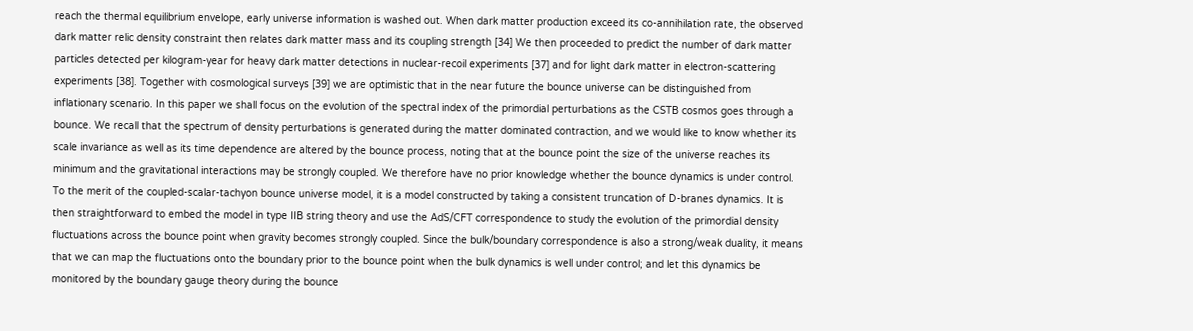reach the thermal equilibrium envelope, early universe information is washed out. When dark matter production exceed its co-annihilation rate, the observed dark matter relic density constraint then relates dark matter mass and its coupling strength [34] We then proceeded to predict the number of dark matter particles detected per kilogram-year for heavy dark matter detections in nuclear-recoil experiments [37] and for light dark matter in electron-scattering experiments [38]. Together with cosmological surveys [39] we are optimistic that in the near future the bounce universe can be distinguished from inflationary scenario. In this paper we shall focus on the evolution of the spectral index of the primordial perturbations as the CSTB cosmos goes through a bounce. We recall that the spectrum of density perturbations is generated during the matter dominated contraction, and we would like to know whether its scale invariance as well as its time dependence are altered by the bounce process, noting that at the bounce point the size of the universe reaches its minimum and the gravitational interactions may be strongly coupled. We therefore have no prior knowledge whether the bounce dynamics is under control. To the merit of the coupled-scalar-tachyon bounce universe model, it is a model constructed by taking a consistent truncation of D-branes dynamics. It is then straightforward to embed the model in type IIB string theory and use the AdS/CFT correspondence to study the evolution of the primordial density fluctuations across the bounce point when gravity becomes strongly coupled. Since the bulk/boundary correspondence is also a strong/weak duality, it means that we can map the fluctuations onto the boundary prior to the bounce point when the bulk dynamics is well under control; and let this dynamics be monitored by the boundary gauge theory during the bounce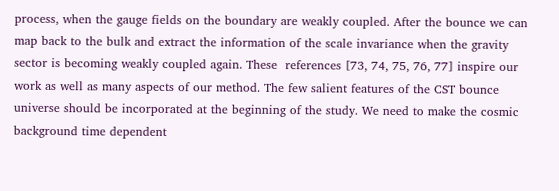process, when the gauge fields on the boundary are weakly coupled. After the bounce we can map back to the bulk and extract the information of the scale invariance when the gravity sector is becoming weakly coupled again. These  references [73, 74, 75, 76, 77] inspire our work as well as many aspects of our method. The few salient features of the CST bounce universe should be incorporated at the beginning of the study. We need to make the cosmic background time dependent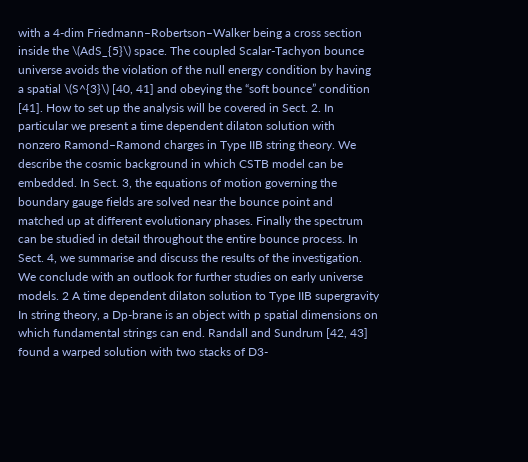with a 4-dim Friedmann–Robertson–Walker being a cross section inside the \(AdS_{5}\) space. The coupled Scalar-Tachyon bounce universe avoids the violation of the null energy condition by having a spatial \(S^{3}\) [40, 41] and obeying the “soft bounce” condition [41]. How to set up the analysis will be covered in Sect. 2. In particular we present a time dependent dilaton solution with nonzero Ramond–Ramond charges in Type IIB string theory. We describe the cosmic background in which CSTB model can be embedded. In Sect. 3, the equations of motion governing the boundary gauge fields are solved near the bounce point and matched up at different evolutionary phases. Finally the spectrum can be studied in detail throughout the entire bounce process. In Sect. 4, we summarise and discuss the results of the investigation. We conclude with an outlook for further studies on early universe models. 2 A time dependent dilaton solution to Type IIB supergravity In string theory, a Dp-brane is an object with p spatial dimensions on which fundamental strings can end. Randall and Sundrum [42, 43] found a warped solution with two stacks of D3-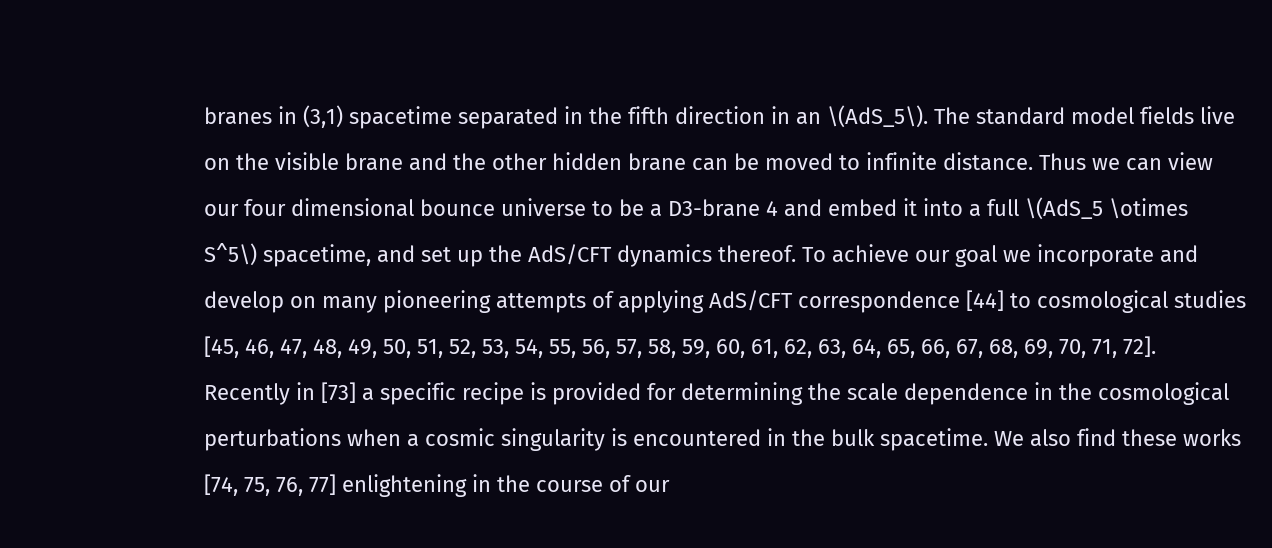branes in (3,1) spacetime separated in the fifth direction in an \(AdS_5\). The standard model fields live on the visible brane and the other hidden brane can be moved to infinite distance. Thus we can view our four dimensional bounce universe to be a D3-brane 4 and embed it into a full \(AdS_5 \otimes S^5\) spacetime, and set up the AdS/CFT dynamics thereof. To achieve our goal we incorporate and develop on many pioneering attempts of applying AdS/CFT correspondence [44] to cosmological studies [45, 46, 47, 48, 49, 50, 51, 52, 53, 54, 55, 56, 57, 58, 59, 60, 61, 62, 63, 64, 65, 66, 67, 68, 69, 70, 71, 72]. Recently in [73] a specific recipe is provided for determining the scale dependence in the cosmological perturbations when a cosmic singularity is encountered in the bulk spacetime. We also find these works [74, 75, 76, 77] enlightening in the course of our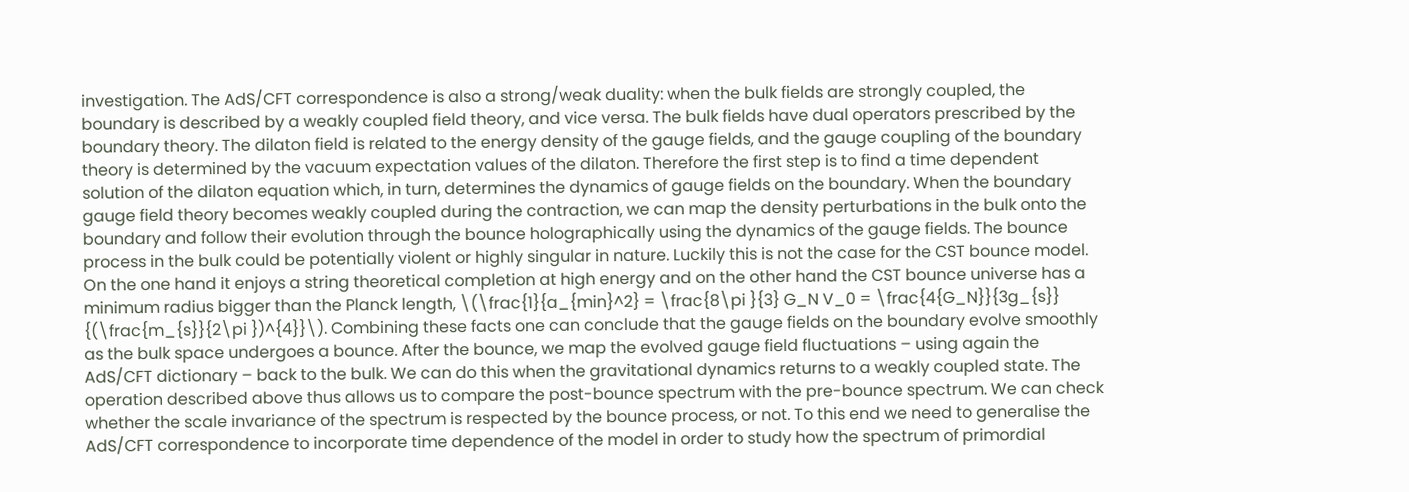investigation. The AdS/CFT correspondence is also a strong/weak duality: when the bulk fields are strongly coupled, the boundary is described by a weakly coupled field theory, and vice versa. The bulk fields have dual operators prescribed by the boundary theory. The dilaton field is related to the energy density of the gauge fields, and the gauge coupling of the boundary theory is determined by the vacuum expectation values of the dilaton. Therefore the first step is to find a time dependent solution of the dilaton equation which, in turn, determines the dynamics of gauge fields on the boundary. When the boundary gauge field theory becomes weakly coupled during the contraction, we can map the density perturbations in the bulk onto the boundary and follow their evolution through the bounce holographically using the dynamics of the gauge fields. The bounce process in the bulk could be potentially violent or highly singular in nature. Luckily this is not the case for the CST bounce model. On the one hand it enjoys a string theoretical completion at high energy and on the other hand the CST bounce universe has a minimum radius bigger than the Planck length, \(\frac{1}{a_{min}^2} = \frac{8\pi }{3} G_N V_0 = \frac{4{G_N}}{3g_{s}} {(\frac{m_{s}}{2\pi })^{4}}\). Combining these facts one can conclude that the gauge fields on the boundary evolve smoothly as the bulk space undergoes a bounce. After the bounce, we map the evolved gauge field fluctuations – using again the AdS/CFT dictionary – back to the bulk. We can do this when the gravitational dynamics returns to a weakly coupled state. The operation described above thus allows us to compare the post-bounce spectrum with the pre-bounce spectrum. We can check whether the scale invariance of the spectrum is respected by the bounce process, or not. To this end we need to generalise the AdS/CFT correspondence to incorporate time dependence of the model in order to study how the spectrum of primordial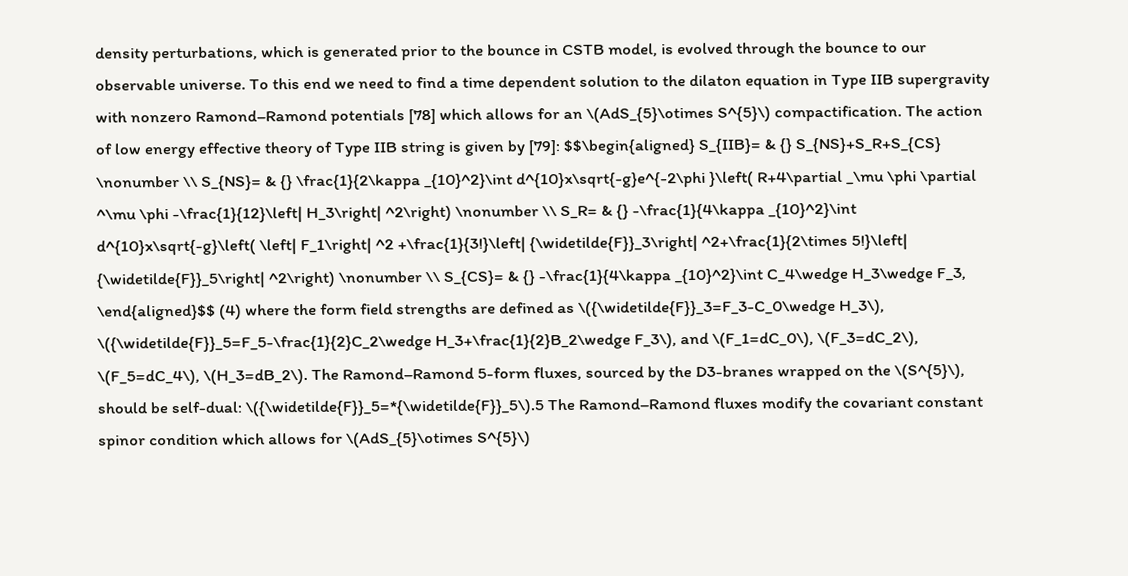density perturbations, which is generated prior to the bounce in CSTB model, is evolved through the bounce to our observable universe. To this end we need to find a time dependent solution to the dilaton equation in Type IIB supergravity with nonzero Ramond–Ramond potentials [78] which allows for an \(AdS_{5}\otimes S^{5}\) compactification. The action of low energy effective theory of Type IIB string is given by [79]: $$\begin{aligned} S_{IIB}= & {} S_{NS}+S_R+S_{CS} \nonumber \\ S_{NS}= & {} \frac{1}{2\kappa _{10}^2}\int d^{10}x\sqrt{-g}e^{-2\phi }\left( R+4\partial _\mu \phi \partial ^\mu \phi -\frac{1}{12}\left| H_3\right| ^2\right) \nonumber \\ S_R= & {} -\frac{1}{4\kappa _{10}^2}\int d^{10}x\sqrt{-g}\left( \left| F_1\right| ^2 +\frac{1}{3!}\left| {\widetilde{F}}_3\right| ^2+\frac{1}{2\times 5!}\left| {\widetilde{F}}_5\right| ^2\right) \nonumber \\ S_{CS}= & {} -\frac{1}{4\kappa _{10}^2}\int C_4\wedge H_3\wedge F_3, \end{aligned}$$ (4) where the form field strengths are defined as \({\widetilde{F}}_3=F_3-C_0\wedge H_3\), \({\widetilde{F}}_5=F_5-\frac{1}{2}C_2\wedge H_3+\frac{1}{2}B_2\wedge F_3\), and \(F_1=dC_0\), \(F_3=dC_2\), \(F_5=dC_4\), \(H_3=dB_2\). The Ramond–Ramond 5-form fluxes, sourced by the D3-branes wrapped on the \(S^{5}\), should be self-dual: \({\widetilde{F}}_5=*{\widetilde{F}}_5\).5 The Ramond–Ramond fluxes modify the covariant constant spinor condition which allows for \(AdS_{5}\otimes S^{5}\)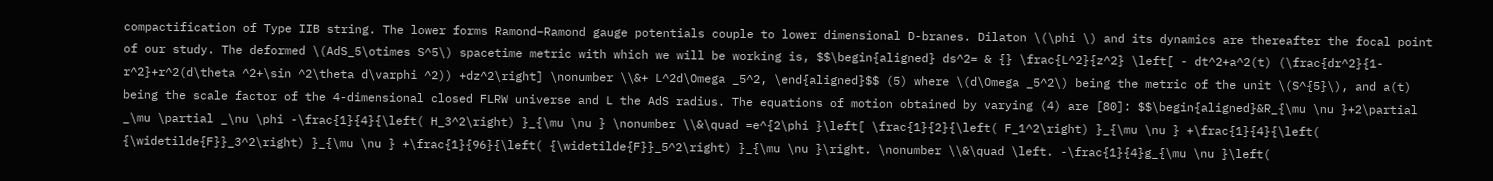compactification of Type IIB string. The lower forms Ramond–Ramond gauge potentials couple to lower dimensional D-branes. Dilaton \(\phi \) and its dynamics are thereafter the focal point of our study. The deformed \(AdS_5\otimes S^5\) spacetime metric with which we will be working is, $$\begin{aligned} ds^2= & {} \frac{L^2}{z^2} \left[ - dt^2+a^2(t) (\frac{dr^2}{1-r^2}+r^2(d\theta ^2+\sin ^2\theta d\varphi ^2)) +dz^2\right] \nonumber \\&+ L^2d\Omega _5^2, \end{aligned}$$ (5) where \(d\Omega _5^2\) being the metric of the unit \(S^{5}\), and a(t) being the scale factor of the 4-dimensional closed FLRW universe and L the AdS radius. The equations of motion obtained by varying (4) are [80]: $$\begin{aligned}&R_{\mu \nu }+2\partial _\mu \partial _\nu \phi -\frac{1}{4}{\left( H_3^2\right) }_{\mu \nu } \nonumber \\&\quad =e^{2\phi }\left[ \frac{1}{2}{\left( F_1^2\right) }_{\mu \nu } +\frac{1}{4}{\left( {\widetilde{F}}_3^2\right) }_{\mu \nu } +\frac{1}{96}{\left( {\widetilde{F}}_5^2\right) }_{\mu \nu }\right. \nonumber \\&\quad \left. -\frac{1}{4}g_{\mu \nu }\left(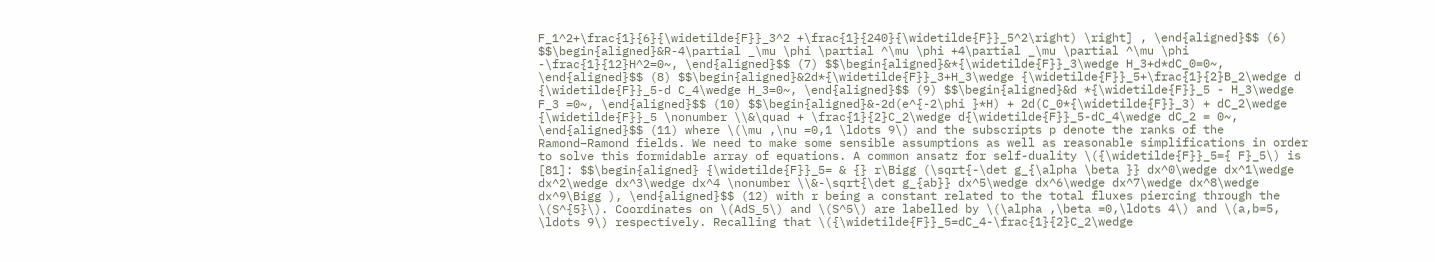F_1^2+\frac{1}{6}{\widetilde{F}}_3^2 +\frac{1}{240}{\widetilde{F}}_5^2\right) \right] , \end{aligned}$$ (6) $$\begin{aligned}&R-4\partial _\mu \phi \partial ^\mu \phi +4\partial _\mu \partial ^\mu \phi -\frac{1}{12}H^2=0~, \end{aligned}$$ (7) $$\begin{aligned}&*{\widetilde{F}}_3\wedge H_3+d*dC_0=0~, \end{aligned}$$ (8) $$\begin{aligned}&2d*{\widetilde{F}}_3+H_3\wedge {\widetilde{F}}_5+\frac{1}{2}B_2\wedge d {\widetilde{F}}_5-d C_4\wedge H_3=0~, \end{aligned}$$ (9) $$\begin{aligned}&d *{\widetilde{F}}_5 - H_3\wedge F_3 =0~, \end{aligned}$$ (10) $$\begin{aligned}&-2d(e^{-2\phi }*H) + 2d(C_0*{\widetilde{F}}_3) + dC_2\wedge {\widetilde{F}}_5 \nonumber \\&\quad + \frac{1}{2}C_2\wedge d{\widetilde{F}}_5-dC_4\wedge dC_2 = 0~, \end{aligned}$$ (11) where \(\mu ,\nu =0,1 \ldots 9\) and the subscripts p denote the ranks of the Ramond–Ramond fields. We need to make some sensible assumptions as well as reasonable simplifications in order to solve this formidable array of equations. A common ansatz for self-duality \({\widetilde{F}}_5={ F}_5\) is [81]: $$\begin{aligned} {\widetilde{F}}_5= & {} r\Bigg (\sqrt{-\det g_{\alpha \beta }} dx^0\wedge dx^1\wedge dx^2\wedge dx^3\wedge dx^4 \nonumber \\&-\sqrt{\det g_{ab}} dx^5\wedge dx^6\wedge dx^7\wedge dx^8\wedge dx^9\Bigg ), \end{aligned}$$ (12) with r being a constant related to the total fluxes piercing through the \(S^{5}\). Coordinates on \(AdS_5\) and \(S^5\) are labelled by \(\alpha ,\beta =0,\ldots 4\) and \(a,b=5, \ldots 9\) respectively. Recalling that \({\widetilde{F}}_5=dC_4-\frac{1}{2}C_2\wedge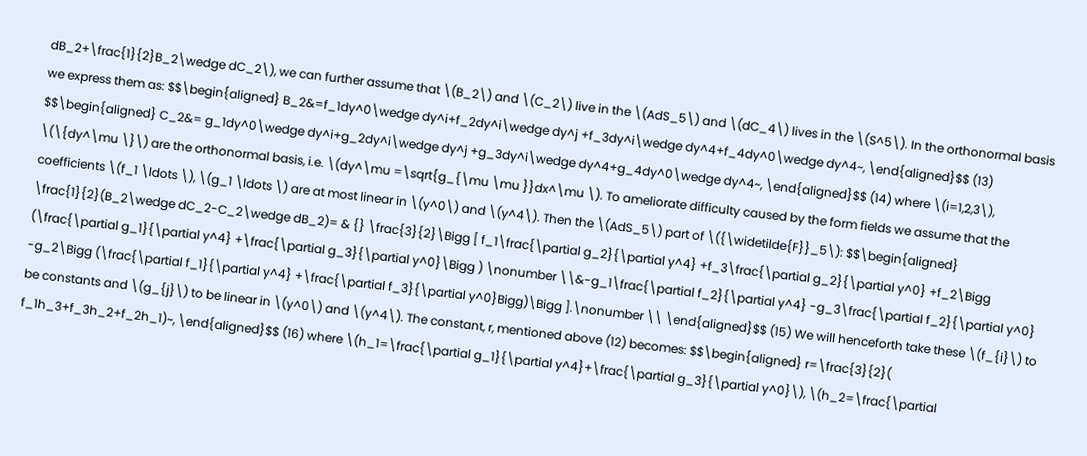dB_2+\frac{1}{2}B_2\wedge dC_2\), we can further assume that \(B_2\) and \(C_2\) live in the \(AdS_5\) and \(dC_4\) lives in the \(S^5\). In the orthonormal basis we express them as: $$\begin{aligned} B_2&=f_1dy^0\wedge dy^i+f_2dy^i\wedge dy^j +f_3dy^i\wedge dy^4+f_4dy^0\wedge dy^4~, \end{aligned}$$ (13) $$\begin{aligned} C_2&= g_1dy^0\wedge dy^i+g_2dy^i\wedge dy^j +g_3dy^i\wedge dy^4+g_4dy^0\wedge dy^4~, \end{aligned}$$ (14) where \(i=1,2,3\), \(\{dy^\mu \}\) are the orthonormal basis, i.e. \(dy^\mu =\sqrt{g_{\mu \mu }}dx^\mu \). To ameliorate difficulty caused by the form fields we assume that the coefficients \(f_1 \ldots \), \(g_1 \ldots \) are at most linear in \(y^0\) and \(y^4\). Then the \(AdS_5\) part of \({\widetilde{F}}_5\): $$\begin{aligned} \frac{1}{2}(B_2\wedge dC_2-C_2\wedge dB_2)= & {} \frac{3}{2}\Bigg [ f_1\frac{\partial g_2}{\partial y^4} +f_3\frac{\partial g_2}{\partial y^0} +f_2\Bigg (\frac{\partial g_1}{\partial y^4} +\frac{\partial g_3}{\partial y^0}\Bigg ) \nonumber \\&-g_1\frac{\partial f_2}{\partial y^4} -g_3\frac{\partial f_2}{\partial y^0} -g_2\Bigg (\frac{\partial f_1}{\partial y^4} +\frac{\partial f_3}{\partial y^0}Bigg)\Bigg ].\nonumber \\ \end{aligned}$$ (15) We will henceforth take these \(f_{i}\) to be constants and \(g_{j}\) to be linear in \(y^0\) and \(y^4\). The constant, r, mentioned above (12) becomes: $$\begin{aligned} r=\frac{3}{2}( f_1h_3+f_3h_2+f_2h_1)~, \end{aligned}$$ (16) where \(h_1=\frac{\partial g_1}{\partial y^4}+\frac{\partial g_3}{\partial y^0}\), \(h_2=\frac{\partial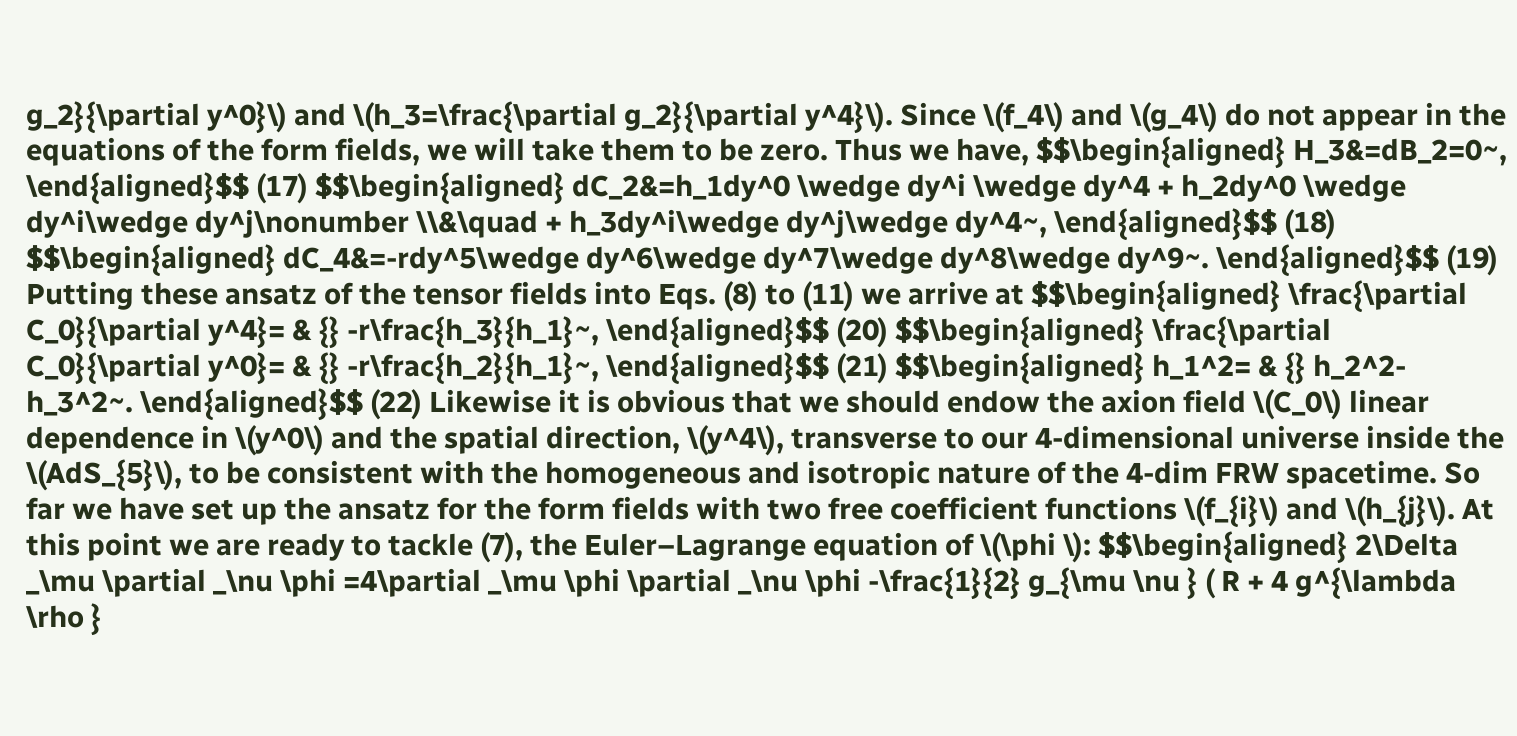g_2}{\partial y^0}\) and \(h_3=\frac{\partial g_2}{\partial y^4}\). Since \(f_4\) and \(g_4\) do not appear in the equations of the form fields, we will take them to be zero. Thus we have, $$\begin{aligned} H_3&=dB_2=0~, \end{aligned}$$ (17) $$\begin{aligned} dC_2&=h_1dy^0 \wedge dy^i \wedge dy^4 + h_2dy^0 \wedge dy^i\wedge dy^j\nonumber \\&\quad + h_3dy^i\wedge dy^j\wedge dy^4~, \end{aligned}$$ (18) $$\begin{aligned} dC_4&=-rdy^5\wedge dy^6\wedge dy^7\wedge dy^8\wedge dy^9~. \end{aligned}$$ (19) Putting these ansatz of the tensor fields into Eqs. (8) to (11) we arrive at $$\begin{aligned} \frac{\partial C_0}{\partial y^4}= & {} -r\frac{h_3}{h_1}~, \end{aligned}$$ (20) $$\begin{aligned} \frac{\partial C_0}{\partial y^0}= & {} -r\frac{h_2}{h_1}~, \end{aligned}$$ (21) $$\begin{aligned} h_1^2= & {} h_2^2-h_3^2~. \end{aligned}$$ (22) Likewise it is obvious that we should endow the axion field \(C_0\) linear dependence in \(y^0\) and the spatial direction, \(y^4\), transverse to our 4-dimensional universe inside the \(AdS_{5}\), to be consistent with the homogeneous and isotropic nature of the 4-dim FRW spacetime. So far we have set up the ansatz for the form fields with two free coefficient functions \(f_{i}\) and \(h_{j}\). At this point we are ready to tackle (7), the Euler–Lagrange equation of \(\phi \): $$\begin{aligned} 2\Delta _\mu \partial _\nu \phi =4\partial _\mu \phi \partial _\nu \phi -\frac{1}{2} g_{\mu \nu } ( R + 4 g^{\lambda \rho }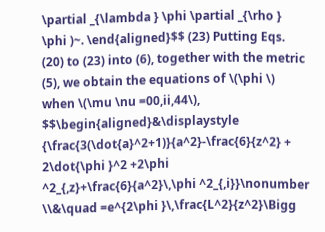\partial _{\lambda } \phi \partial _{\rho } \phi )~. \end{aligned}$$ (23) Putting Eqs. (20) to (23) into (6), together with the metric (5), we obtain the equations of \(\phi \) when \(\mu \nu =00,ii,44\), $$\begin{aligned}&\displaystyle {\frac{3(\dot{a}^2+1)}{a^2}-\frac{6}{z^2} + 2\dot{\phi }^2 +2\phi ^2_{,z}+\frac{6}{a^2}\,\phi ^2_{,i}}\nonumber \\&\quad =e^{2\phi }\,\frac{L^2}{z^2}\Bigg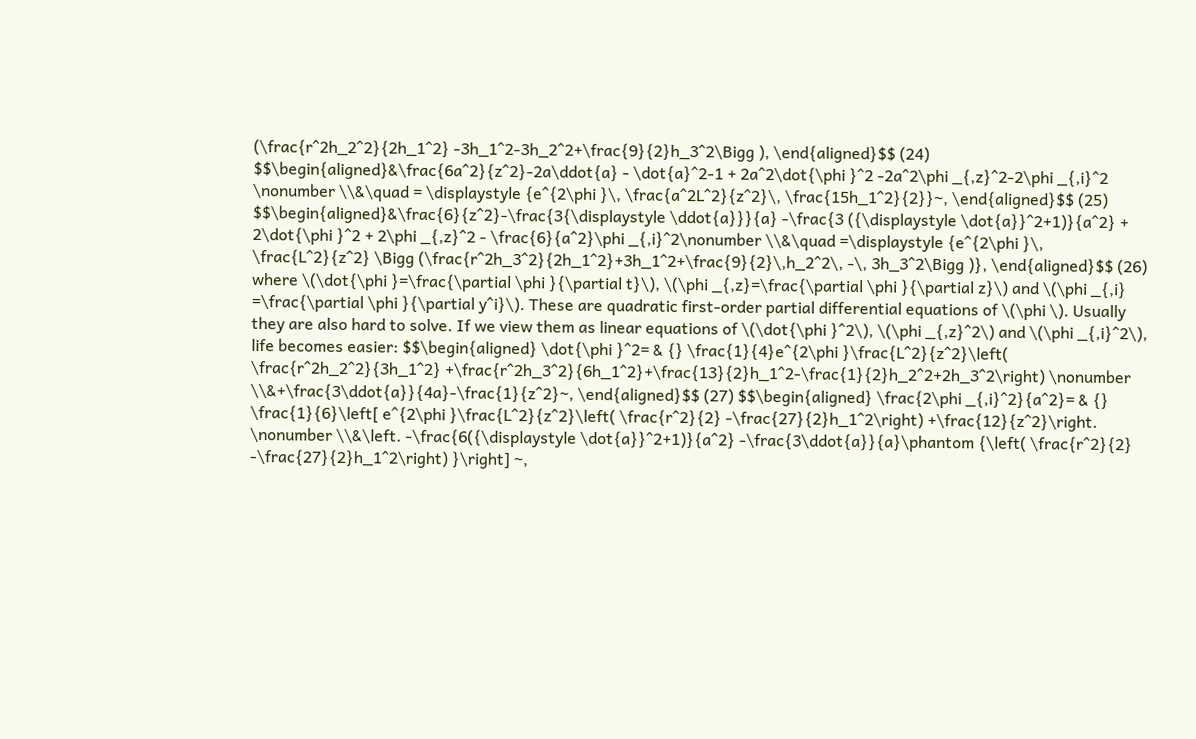(\frac{r^2h_2^2}{2h_1^2} -3h_1^2-3h_2^2+\frac{9}{2}h_3^2\Bigg ), \end{aligned}$$ (24) $$\begin{aligned}&\frac{6a^2}{z^2}-2a\ddot{a} - \dot{a}^2-1 + 2a^2\dot{\phi }^2 -2a^2\phi _{,z}^2-2\phi _{,i}^2 \nonumber \\&\quad = \displaystyle {e^{2\phi }\, \frac{a^2L^2}{z^2}\, \frac{15h_1^2}{2}}~, \end{aligned}$$ (25) $$\begin{aligned}&\frac{6}{z^2}-\frac{3{\displaystyle \ddot{a}}}{a} -\frac{3 ({\displaystyle \dot{a}}^2+1)}{a^2} + 2\dot{\phi }^2 + 2\phi _{,z}^2 - \frac{6}{a^2}\phi _{,i}^2\nonumber \\&\quad =\displaystyle {e^{2\phi }\, \frac{L^2}{z^2} \Bigg (\frac{r^2h_3^2}{2h_1^2}+3h_1^2+\frac{9}{2}\,h_2^2\, -\, 3h_3^2\Bigg )}, \end{aligned}$$ (26) where \(\dot{\phi }=\frac{\partial \phi }{\partial t}\), \(\phi _{,z}=\frac{\partial \phi }{\partial z}\) and \(\phi _{,i} =\frac{\partial \phi }{\partial y^i}\). These are quadratic first-order partial differential equations of \(\phi \). Usually they are also hard to solve. If we view them as linear equations of \(\dot{\phi }^2\), \(\phi _{,z}^2\) and \(\phi _{,i}^2\), life becomes easier: $$\begin{aligned} \dot{\phi }^2= & {} \frac{1}{4}e^{2\phi }\frac{L^2}{z^2}\left( \frac{r^2h_2^2}{3h_1^2} +\frac{r^2h_3^2}{6h_1^2}+\frac{13}{2}h_1^2-\frac{1}{2}h_2^2+2h_3^2\right) \nonumber \\&+\frac{3\ddot{a}}{4a}-\frac{1}{z^2}~, \end{aligned}$$ (27) $$\begin{aligned} \frac{2\phi _{,i}^2}{a^2}= & {} \frac{1}{6}\left[ e^{2\phi }\frac{L^2}{z^2}\left( \frac{r^2}{2} -\frac{27}{2}h_1^2\right) +\frac{12}{z^2}\right. \nonumber \\&\left. -\frac{6({\displaystyle \dot{a}}^2+1)}{a^2} -\frac{3\ddot{a}}{a}\phantom {\left( \frac{r^2}{2} -\frac{27}{2}h_1^2\right) }\right] ~,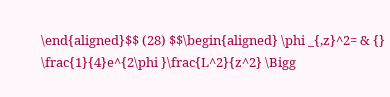\end{aligned}$$ (28) $$\begin{aligned} \phi _{,z}^2= & {} \frac{1}{4}e^{2\phi }\frac{L^2}{z^2} \Bigg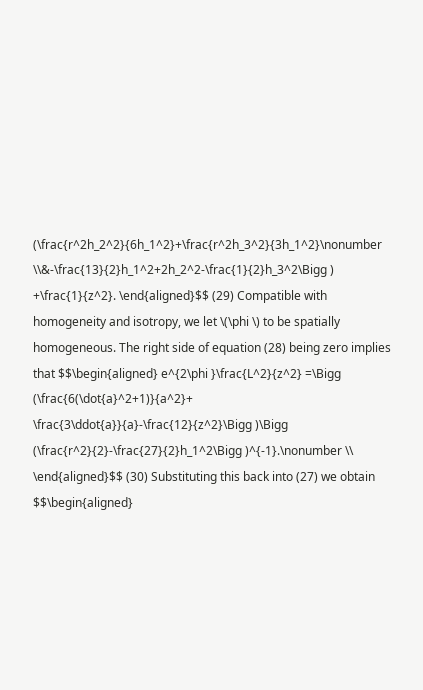(\frac{r^2h_2^2}{6h_1^2}+\frac{r^2h_3^2}{3h_1^2}\nonumber \\&-\frac{13}{2}h_1^2+2h_2^2-\frac{1}{2}h_3^2\Bigg ) +\frac{1}{z^2}. \end{aligned}$$ (29) Compatible with homogeneity and isotropy, we let \(\phi \) to be spatially homogeneous. The right side of equation (28) being zero implies that $$\begin{aligned} e^{2\phi }\frac{L^2}{z^2} =\Bigg (\frac{6(\dot{a}^2+1)}{a^2}+ \frac{3\ddot{a}}{a}-\frac{12}{z^2}\Bigg )\Bigg (\frac{r^2}{2}-\frac{27}{2}h_1^2\Bigg )^{-1}.\nonumber \\ \end{aligned}$$ (30) Substituting this back into (27) we obtain $$\begin{aligned}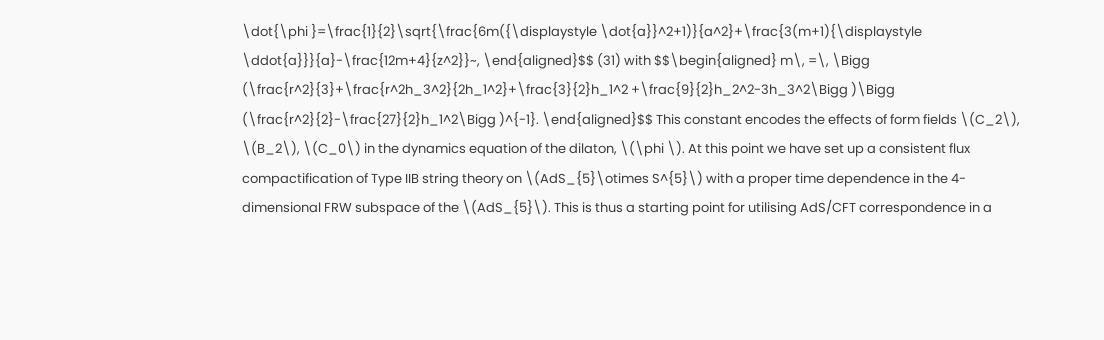\dot{\phi }=\frac{1}{2}\sqrt{\frac{6m({\displaystyle \dot{a}}^2+1)}{a^2}+\frac{3(m+1){\displaystyle \ddot{a}}}{a}-\frac{12m+4}{z^2}}~, \end{aligned}$$ (31) with $$\begin{aligned} m\, =\, \Bigg (\frac{r^2}{3}+\frac{r^2h_3^2}{2h_1^2}+\frac{3}{2}h_1^2 +\frac{9}{2}h_2^2-3h_3^2\Bigg )\Bigg (\frac{r^2}{2}-\frac{27}{2}h_1^2\Bigg )^{-1}. \end{aligned}$$ This constant encodes the effects of form fields \(C_2\), \(B_2\), \(C_0\) in the dynamics equation of the dilaton, \(\phi \). At this point we have set up a consistent flux compactification of Type IIB string theory on \(AdS_{5}\otimes S^{5}\) with a proper time dependence in the 4-dimensional FRW subspace of the \(AdS_{5}\). This is thus a starting point for utilising AdS/CFT correspondence in a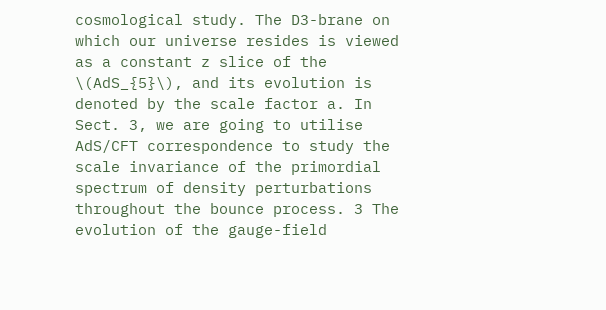cosmological study. The D3-brane on which our universe resides is viewed as a constant z slice of the \(AdS_{5}\), and its evolution is denoted by the scale factor a. In Sect. 3, we are going to utilise AdS/CFT correspondence to study the scale invariance of the primordial spectrum of density perturbations throughout the bounce process. 3 The evolution of the gauge-field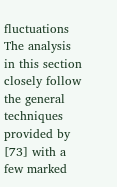fluctuations The analysis in this section closely follow the general techniques provided by [73] with a few marked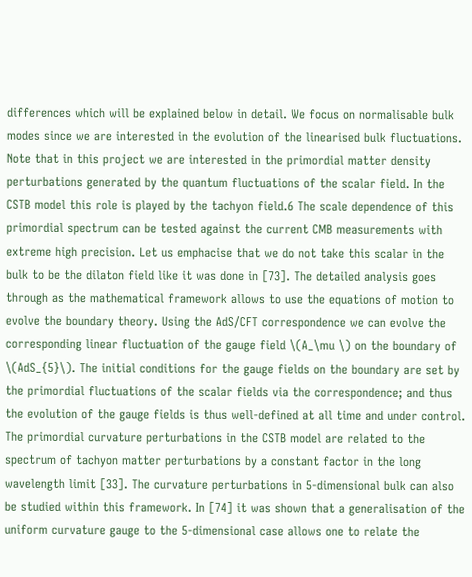differences which will be explained below in detail. We focus on normalisable bulk modes since we are interested in the evolution of the linearised bulk fluctuations. Note that in this project we are interested in the primordial matter density perturbations generated by the quantum fluctuations of the scalar field. In the CSTB model this role is played by the tachyon field.6 The scale dependence of this primordial spectrum can be tested against the current CMB measurements with extreme high precision. Let us emphacise that we do not take this scalar in the bulk to be the dilaton field like it was done in [73]. The detailed analysis goes through as the mathematical framework allows to use the equations of motion to evolve the boundary theory. Using the AdS/CFT correspondence we can evolve the corresponding linear fluctuation of the gauge field \(A_\mu \) on the boundary of \(AdS_{5}\). The initial conditions for the gauge fields on the boundary are set by the primordial fluctuations of the scalar fields via the correspondence; and thus the evolution of the gauge fields is thus well-defined at all time and under control. The primordial curvature perturbations in the CSTB model are related to the spectrum of tachyon matter perturbations by a constant factor in the long wavelength limit [33]. The curvature perturbations in 5-dimensional bulk can also be studied within this framework. In [74] it was shown that a generalisation of the uniform curvature gauge to the 5-dimensional case allows one to relate the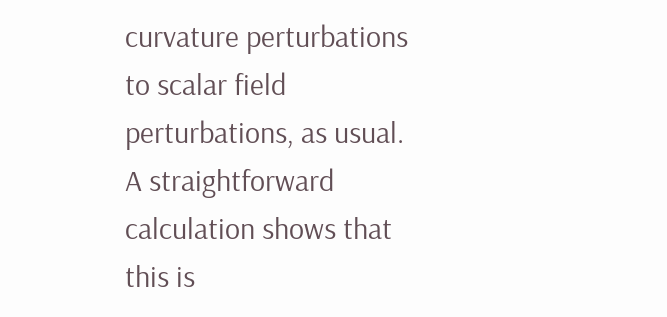curvature perturbations to scalar field perturbations, as usual. A straightforward calculation shows that this is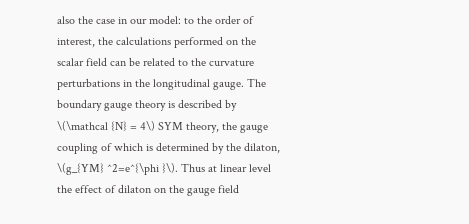also the case in our model: to the order of interest, the calculations performed on the scalar field can be related to the curvature perturbations in the longitudinal gauge. The boundary gauge theory is described by \(\mathcal {N} = 4\) SYM theory, the gauge coupling of which is determined by the dilaton, \(g_{YM} ^2=e^{\phi }\). Thus at linear level the effect of dilaton on the gauge field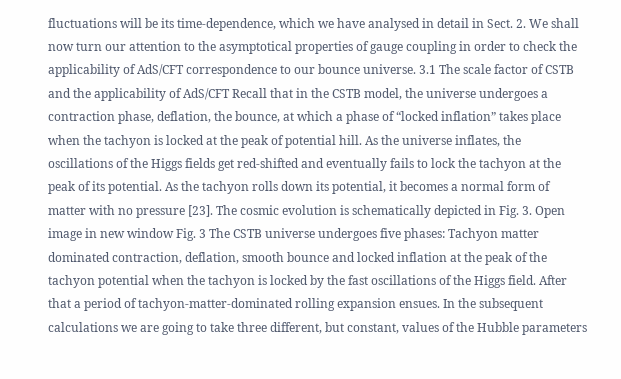fluctuations will be its time-dependence, which we have analysed in detail in Sect. 2. We shall now turn our attention to the asymptotical properties of gauge coupling in order to check the applicability of AdS/CFT correspondence to our bounce universe. 3.1 The scale factor of CSTB and the applicability of AdS/CFT Recall that in the CSTB model, the universe undergoes a contraction phase, deflation, the bounce, at which a phase of “locked inflation” takes place when the tachyon is locked at the peak of potential hill. As the universe inflates, the oscillations of the Higgs fields get red-shifted and eventually fails to lock the tachyon at the peak of its potential. As the tachyon rolls down its potential, it becomes a normal form of matter with no pressure [23]. The cosmic evolution is schematically depicted in Fig. 3. Open image in new window Fig. 3 The CSTB universe undergoes five phases: Tachyon matter dominated contraction, deflation, smooth bounce and locked inflation at the peak of the tachyon potential when the tachyon is locked by the fast oscillations of the Higgs field. After that a period of tachyon-matter-dominated rolling expansion ensues. In the subsequent calculations we are going to take three different, but constant, values of the Hubble parameters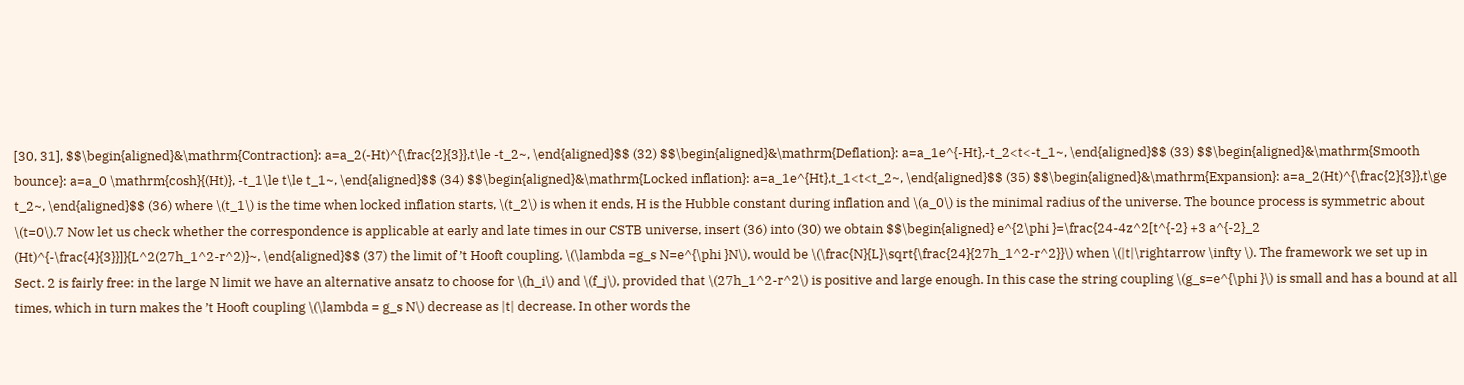[30, 31], $$\begin{aligned}&\mathrm{Contraction}: a=a_2(-Ht)^{\frac{2}{3}},t\le -t_2~, \end{aligned}$$ (32) $$\begin{aligned}&\mathrm{Deflation}: a=a_1e^{-Ht},-t_2<t<-t_1~, \end{aligned}$$ (33) $$\begin{aligned}&\mathrm{Smooth bounce}: a=a_0 \mathrm{cosh}{(Ht)}, -t_1\le t\le t_1~, \end{aligned}$$ (34) $$\begin{aligned}&\mathrm{Locked inflation}: a=a_1e^{Ht},t_1<t<t_2~, \end{aligned}$$ (35) $$\begin{aligned}&\mathrm{Expansion}: a=a_2(Ht)^{\frac{2}{3}},t\ge t_2~, \end{aligned}$$ (36) where \(t_1\) is the time when locked inflation starts, \(t_2\) is when it ends, H is the Hubble constant during inflation and \(a_0\) is the minimal radius of the universe. The bounce process is symmetric about \(t=0\).7 Now let us check whether the correspondence is applicable at early and late times in our CSTB universe, insert (36) into (30) we obtain $$\begin{aligned} e^{2\phi }=\frac{24-4z^2[t^{-2} +3 a^{-2}_2 (Ht)^{-\frac{4}{3}}]}{L^2(27h_1^2-r^2)}~, \end{aligned}$$ (37) the limit of ’t Hooft coupling, \(\lambda =g_s N=e^{\phi }N\), would be \(\frac{N}{L}\sqrt{\frac{24}{27h_1^2-r^2}}\) when \(|t|\rightarrow \infty \). The framework we set up in Sect. 2 is fairly free: in the large N limit we have an alternative ansatz to choose for \(h_i\) and \(f_j\), provided that \(27h_1^2-r^2\) is positive and large enough. In this case the string coupling \(g_s=e^{\phi }\) is small and has a bound at all times, which in turn makes the ’t Hooft coupling \(\lambda = g_s N\) decrease as |t| decrease. In other words the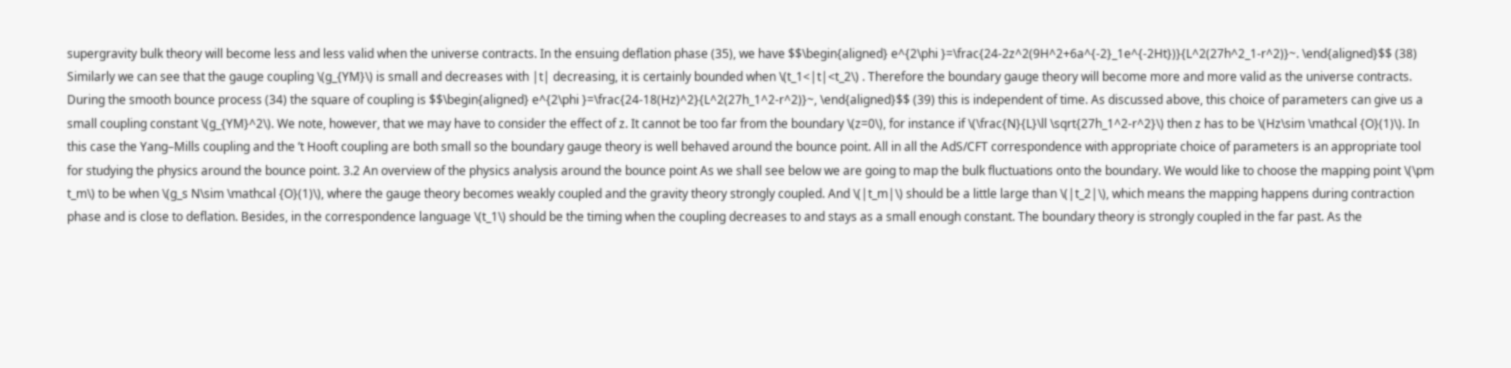supergravity bulk theory will become less and less valid when the universe contracts. In the ensuing deflation phase (35), we have $$\begin{aligned} e^{2\phi }=\frac{24-2z^2(9H^2+6a^{-2}_1e^{-2Ht})}{L^2(27h^2_1-r^2)}~. \end{aligned}$$ (38) Similarly we can see that the gauge coupling \(g_{YM}\) is small and decreases with |t| decreasing, it is certainly bounded when \(t_1<|t|<t_2\) . Therefore the boundary gauge theory will become more and more valid as the universe contracts. During the smooth bounce process (34) the square of coupling is $$\begin{aligned} e^{2\phi }=\frac{24-18(Hz)^2}{L^2(27h_1^2-r^2)}~, \end{aligned}$$ (39) this is independent of time. As discussed above, this choice of parameters can give us a small coupling constant \(g_{YM}^2\). We note, however, that we may have to consider the effect of z. It cannot be too far from the boundary \(z=0\), for instance if \(\frac{N}{L}\ll \sqrt{27h_1^2-r^2}\) then z has to be \(Hz\sim \mathcal {O}(1)\). In this case the Yang–Mills coupling and the ’t Hooft coupling are both small so the boundary gauge theory is well behaved around the bounce point. All in all the AdS/CFT correspondence with appropriate choice of parameters is an appropriate tool for studying the physics around the bounce point. 3.2 An overview of the physics analysis around the bounce point As we shall see below we are going to map the bulk fluctuations onto the boundary. We would like to choose the mapping point \(\pm t_m\) to be when \(g_s N\sim \mathcal {O}(1)\), where the gauge theory becomes weakly coupled and the gravity theory strongly coupled. And \(|t_m|\) should be a little large than \(|t_2|\), which means the mapping happens during contraction phase and is close to deflation. Besides, in the correspondence language \(t_1\) should be the timing when the coupling decreases to and stays as a small enough constant. The boundary theory is strongly coupled in the far past. As the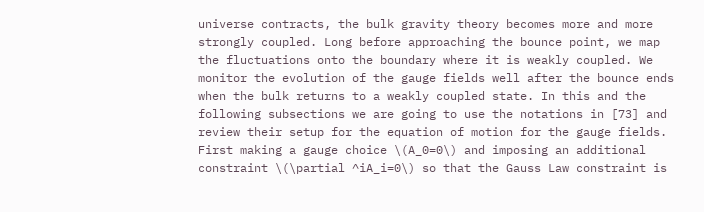universe contracts, the bulk gravity theory becomes more and more strongly coupled. Long before approaching the bounce point, we map the fluctuations onto the boundary where it is weakly coupled. We monitor the evolution of the gauge fields well after the bounce ends when the bulk returns to a weakly coupled state. In this and the following subsections we are going to use the notations in [73] and review their setup for the equation of motion for the gauge fields. First making a gauge choice \(A_0=0\) and imposing an additional constraint \(\partial ^iA_i=0\) so that the Gauss Law constraint is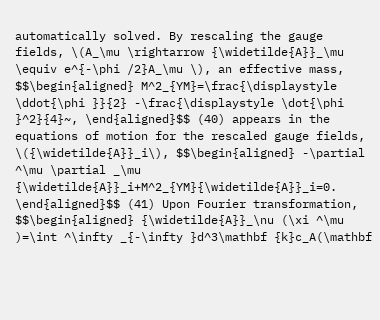automatically solved. By rescaling the gauge fields, \(A_\mu \rightarrow {\widetilde{A}}_\mu \equiv e^{-\phi /2}A_\mu \), an effective mass, $$\begin{aligned} M^2_{YM}=\frac{\displaystyle \ddot{\phi }}{2} -\frac{\displaystyle \dot{\phi }^2}{4}~, \end{aligned}$$ (40) appears in the equations of motion for the rescaled gauge fields, \({\widetilde{A}}_i\), $$\begin{aligned} -\partial ^\mu \partial _\mu {\widetilde{A}}_i+M^2_{YM}{\widetilde{A}}_i=0. \end{aligned}$$ (41) Upon Fourier transformation, $$\begin{aligned} {\widetilde{A}}_\nu (\xi ^\mu )=\int ^\infty _{-\infty }d^3\mathbf {k}c_A(\mathbf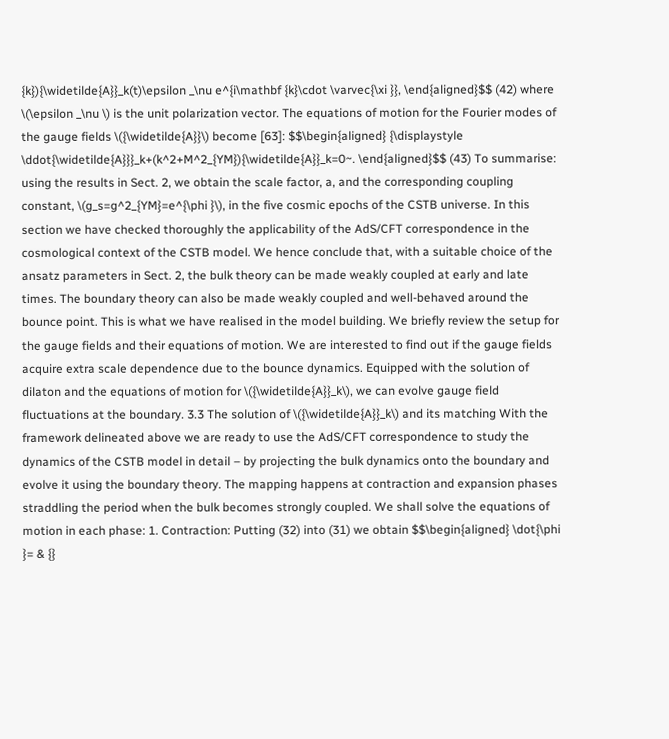{k}){\widetilde{A}}_k(t)\epsilon _\nu e^{i\mathbf {k}\cdot \varvec{\xi }}, \end{aligned}$$ (42) where \(\epsilon _\nu \) is the unit polarization vector. The equations of motion for the Fourier modes of the gauge fields \({\widetilde{A}}\) become [63]: $$\begin{aligned} {\displaystyle \ddot{\widetilde{A}}}_k+(k^2+M^2_{YM}){\widetilde{A}}_k=0~. \end{aligned}$$ (43) To summarise: using the results in Sect. 2, we obtain the scale factor, a, and the corresponding coupling constant, \(g_s=g^2_{YM}=e^{\phi }\), in the five cosmic epochs of the CSTB universe. In this section we have checked thoroughly the applicability of the AdS/CFT correspondence in the cosmological context of the CSTB model. We hence conclude that, with a suitable choice of the ansatz parameters in Sect. 2, the bulk theory can be made weakly coupled at early and late times. The boundary theory can also be made weakly coupled and well-behaved around the bounce point. This is what we have realised in the model building. We briefly review the setup for the gauge fields and their equations of motion. We are interested to find out if the gauge fields acquire extra scale dependence due to the bounce dynamics. Equipped with the solution of dilaton and the equations of motion for \({\widetilde{A}}_k\), we can evolve gauge field fluctuations at the boundary. 3.3 The solution of \({\widetilde{A}}_k\) and its matching With the framework delineated above we are ready to use the AdS/CFT correspondence to study the dynamics of the CSTB model in detail – by projecting the bulk dynamics onto the boundary and evolve it using the boundary theory. The mapping happens at contraction and expansion phases straddling the period when the bulk becomes strongly coupled. We shall solve the equations of motion in each phase: 1. Contraction: Putting (32) into (31) we obtain $$\begin{aligned} \dot{\phi }= & {}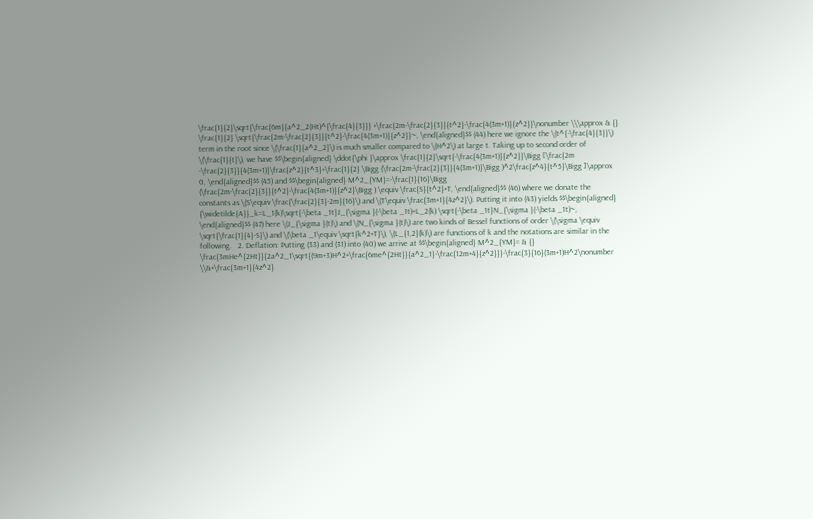\frac{1}{2}\sqrt{\frac{6m}{a^2_2(Ht)^{\frac{4}{3}}} +\frac{2m-\frac{2}{3}}{t^2}-\frac{4(3m+1)}{z^2}}\nonumber \\\approx & {} \frac{1}{2} \sqrt{\frac{2m-\frac{2}{3}}{t^2}-\frac{4(3m+1)}{z^2}}~, \end{aligned}$$ (44) here we ignore the \(t^{-\frac{4}{3}}\) term in the root since \(\frac{1}{a^2_2}\) is much smaller compared to \(H^2\) at large t. Taking up to second order of \(\frac{1}{t}\), we have $$\begin{aligned} \ddot{\phi }\approx \frac{1}{2}\sqrt{-\frac{4(3m+1)}{z^2}}\Bigg [\frac{2m -\frac{2}{3}}{4(3m+1)}\frac{z^2}{t^3}+\frac{1}{2} \Bigg (\frac{2m-\frac{2}{3}}{4(3m+1)}\Bigg )^2\frac{z^4}{t^5}\Bigg ]\approx 0, \end{aligned}$$ (45) and $$\begin{aligned} M^2_{YM}=-\frac{1}{16}\Bigg (\frac{2m-\frac{2}{3}}{t^2}-\frac{4(3m+1)}{z^2}\Bigg ) \equiv \frac{S}{t^2}+T, \end{aligned}$$ (46) where we donate the constants as \(S\equiv \frac{\frac{2}{3}-2m}{16}\) and \(T\equiv \frac{3m+1}{4z^2}\). Putting it into (43) yields $$\begin{aligned} {\widetilde{A}}_k=L_1(k)\sqrt{-\beta _1t}J_{\sigma }(-\beta _1t)+L_2(k) \sqrt{-\beta _1t}N_{\sigma }(-\beta _1t)~, \end{aligned}$$ (47) here \(J_{\sigma }(t)\) and \(N_{\sigma }(t)\) are two kinds of Bessel functions of order \(\sigma \equiv \sqrt{\frac{1}{4}-S}\) and \(\beta _1\equiv \sqrt{k^2+T}\), \(L_{1,2}(k)\) are functions of k and the notations are similar in the following.   2. Deflation: Putting (33) and (31) into (40) we arrive at $$\begin{aligned} M^2_{YM}= & {} \frac{3mHe^{2Ht}}{2a^2_1\sqrt{(9m+3)H^2+\frac{6me^{2Ht}}{a^2_1}-\frac{12m+4}{z^2}}}-\frac{3}{16}(3m+1)H^2\nonumber \\&+\frac{3m+1}{4z^2}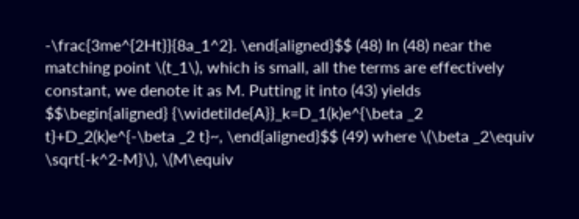-\frac{3me^{2Ht}}{8a_1^2}. \end{aligned}$$ (48) In (48) near the matching point \(t_1\), which is small, all the terms are effectively constant, we denote it as M. Putting it into (43) yields $$\begin{aligned} {\widetilde{A}}_k=D_1(k)e^{\beta _2 t}+D_2(k)e^{-\beta _2 t}~, \end{aligned}$$ (49) where \(\beta _2\equiv \sqrt{-k^2-M}\), \(M\equiv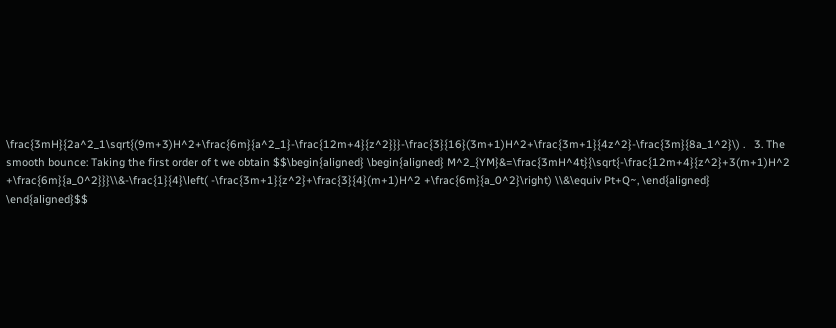\frac{3mH}{2a^2_1\sqrt{(9m+3)H^2+\frac{6m}{a^2_1}-\frac{12m+4}{z^2}}}-\frac{3}{16}(3m+1)H^2+\frac{3m+1}{4z^2}-\frac{3m}{8a_1^2}\) .   3. The smooth bounce: Taking the first order of t we obtain $$\begin{aligned} \begin{aligned} M^2_{YM}&=\frac{3mH^4t}{\sqrt{-\frac{12m+4}{z^2}+3(m+1)H^2 +\frac{6m}{a_0^2}}}\\&-\frac{1}{4}\left( -\frac{3m+1}{z^2}+\frac{3}{4}(m+1)H^2 +\frac{6m}{a_0^2}\right) \\&\equiv Pt+Q~, \end{aligned} \end{aligned}$$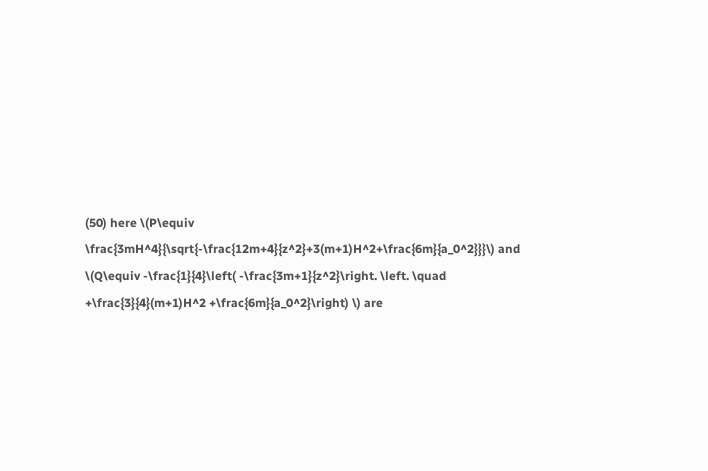(50) here \(P\equiv \frac{3mH^4}{\sqrt{-\frac{12m+4}{z^2}+3(m+1)H^2+\frac{6m}{a_0^2}}}\) and \(Q\equiv -\frac{1}{4}\left( -\frac{3m+1}{z^2}\right. \left. \quad +\frac{3}{4}(m+1)H^2 +\frac{6m}{a_0^2}\right) \) are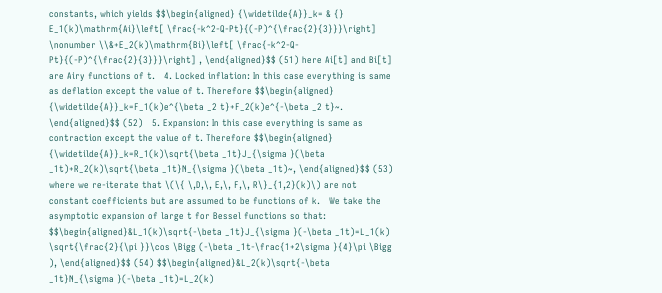constants, which yields $$\begin{aligned} {\widetilde{A}}_k= & {} E_1(k)\mathrm{Ai}\left[ \frac{-k^2-Q-Pt}{(-P)^{\frac{2}{3}}}\right] \nonumber \\&+E_2(k)\mathrm{Bi}\left[ \frac{-k^2-Q-Pt}{(-P)^{\frac{2}{3}}}\right] , \end{aligned}$$ (51) here Ai[t] and Bi[t] are Airy functions of t.   4. Locked inflation: In this case everything is same as deflation except the value of t. Therefore $$\begin{aligned} {\widetilde{A}}_k=F_1(k)e^{\beta _2 t}+F_2(k)e^{-\beta _2 t}~. \end{aligned}$$ (52)   5. Expansion: In this case everything is same as contraction except the value of t. Therefore $$\begin{aligned} {\widetilde{A}}_k=R_1(k)\sqrt{\beta _1t}J_{\sigma }(\beta _1t)+R_2(k)\sqrt{\beta _1t}N_{\sigma }(\beta _1t)~, \end{aligned}$$ (53) where we re-iterate that \(\{ \,D,\, E,\, F,\, R\}_{1,2}(k)\) are not constant coefficients but are assumed to be functions of k.   We take the asymptotic expansion of large t for Bessel functions so that: $$\begin{aligned}&L_1(k)\sqrt{-\beta _1t}J_{\sigma }(-\beta _1t)=L_1(k) \sqrt{\frac{2}{\pi }}\cos \Bigg (-\beta _1t-\frac{1+2\sigma }{4}\pi \Bigg ), \end{aligned}$$ (54) $$\begin{aligned}&L_2(k)\sqrt{-\beta _1t}N_{\sigma }(-\beta _1t)=L_2(k)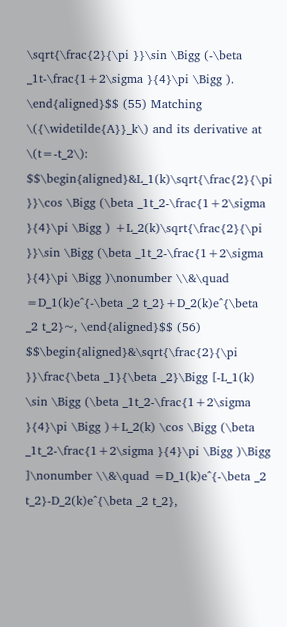\sqrt{\frac{2}{\pi }}\sin \Bigg (-\beta _1t-\frac{1+2\sigma }{4}\pi \Bigg ). \end{aligned}$$ (55) Matching \({\widetilde{A}}_k\) and its derivative at \(t=-t_2\): $$\begin{aligned}&L_1(k)\sqrt{\frac{2}{\pi }}\cos \Bigg (\beta _1t_2-\frac{1+2\sigma }{4}\pi \Bigg ) +L_2(k)\sqrt{\frac{2}{\pi }}\sin \Bigg (\beta _1t_2-\frac{1+2\sigma }{4}\pi \Bigg )\nonumber \\&\quad =D_1(k)e^{-\beta _2 t_2}+D_2(k)e^{\beta _2 t_2}~, \end{aligned}$$ (56) $$\begin{aligned}&\sqrt{\frac{2}{\pi }}\frac{\beta _1}{\beta _2}\Bigg [-L_1(k) \sin \Bigg (\beta _1t_2-\frac{1+2\sigma }{4}\pi \Bigg )+L_2(k) \cos \Bigg (\beta _1t_2-\frac{1+2\sigma }{4}\pi \Bigg )\Bigg ]\nonumber \\&\quad =D_1(k)e^{-\beta _2 t_2}-D_2(k)e^{\beta _2 t_2},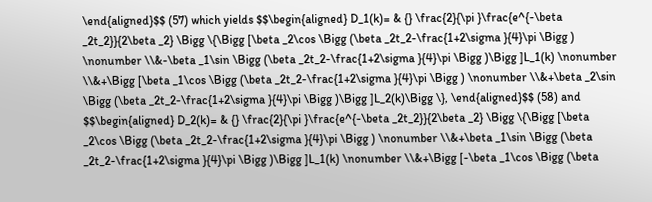\end{aligned}$$ (57) which yields $$\begin{aligned} D_1(k)= & {} \frac{2}{\pi }\frac{e^{-\beta _2t_2}}{2\beta _2} \Bigg \{\Bigg [\beta _2\cos \Bigg (\beta _2t_2-\frac{1+2\sigma }{4}\pi \Bigg ) \nonumber \\&-\beta _1\sin \Bigg (\beta _2t_2-\frac{1+2\sigma }{4}\pi \Bigg )\Bigg ]L_1(k) \nonumber \\&+\Bigg [\beta _1\cos \Bigg (\beta _2t_2-\frac{1+2\sigma }{4}\pi \Bigg ) \nonumber \\&+\beta _2\sin \Bigg (\beta _2t_2-\frac{1+2\sigma }{4}\pi \Bigg )\Bigg ]L_2(k)\Bigg \}, \end{aligned}$$ (58) and $$\begin{aligned} D_2(k)= & {} \frac{2}{\pi }\frac{e^{-\beta _2t_2}}{2\beta _2} \Bigg \{\Bigg [\beta _2\cos \Bigg (\beta _2t_2-\frac{1+2\sigma }{4}\pi \Bigg ) \nonumber \\&+\beta _1\sin \Bigg (\beta _2t_2-\frac{1+2\sigma }{4}\pi \Bigg )\Bigg ]L_1(k) \nonumber \\&+\Bigg [-\beta _1\cos \Bigg (\beta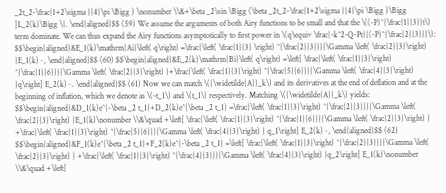_2t_2-\frac{1+2\sigma }{4}\pi \Bigg ) \nonumber \\&+\beta _2\sin \Bigg (\beta _2t_2-\frac{1+2\sigma }{4}\pi \Bigg )\Bigg ]L_2(k)\Bigg \}. \end{aligned}$$ (59) We assume the arguments of both Airy functions to be small and that the \((-P)^{\frac{1}{3}}t\) term dominate. We can thus expand the Airy functions asymptotically to first power in \(q\equiv \frac{-k^2-Q-Pt}{(-P)^{\frac{2}{3}}}\): $$\begin{aligned}&E_1(k)\mathrm{Ai}\left( q\right) =\frac{\left( \frac{1}{3} \right) ^{\frac{2}{3}}}{\Gamma \left( \frac{2}{3}\right) }E_1(k)~, \end{aligned}$$ (60) $$\begin{aligned}&E_2(k)\mathrm{Bi}\left( q\right) =\left[ \frac{\left( \frac{1}{3}\right) ^{\frac{1}{6}}}{\Gamma \left( \frac{2}{3}\right) }+\frac{\left( \frac{1}{3}\right) ^{\frac{5}{6}}}{\Gamma \left( \frac{4}{3}\right) }q\right] E_2(k)~. \end{aligned}$$ (61) Now we can match \({\widetilde{A}}_k\) and its derivatives at the end of deflation and at the beginning of inflation, which we denote as \(-t_1\) and \(t_1\) respectively. Matching \({\widetilde{A}}_k\) yields: $$\begin{aligned}&D_1(k)e^{-\beta _2 t_1}+D_2(k)e^{\beta _2 t_1} =\frac{\left( \frac{1}{3}\right) ^{\frac{2}{3}}}{\Gamma \left( \frac{2}{3}\right) }E_1(k)\nonumber \\&\quad +\left[ \frac{\left( \frac{1}{3}\right) ^{\frac{1}{6}}}{\Gamma \left( \frac{2}{3}\right) } +\frac{\left( \frac{1}{3}\right) ^{\frac{5}{6}}}{\Gamma \left( \frac{4}{3}\right) } q_1\right] E_2(k)~, \end{aligned}$$ (62) $$\begin{aligned}&F_1(k)e^{\beta _2 t_1}+F_2(k)e^{-\beta _2 t_1} =\left[ \frac{\left( \frac{1}{3}\right) ^{\frac{2}{3}}}{\Gamma \left( \frac{2}{3}\right) } +\frac{\left( \frac{1}{3}\right) ^{\frac{4}{3}}}{\Gamma \left( \frac{4}{3}\right) }q_2\right] E_1(k)\nonumber \\&\quad +\left[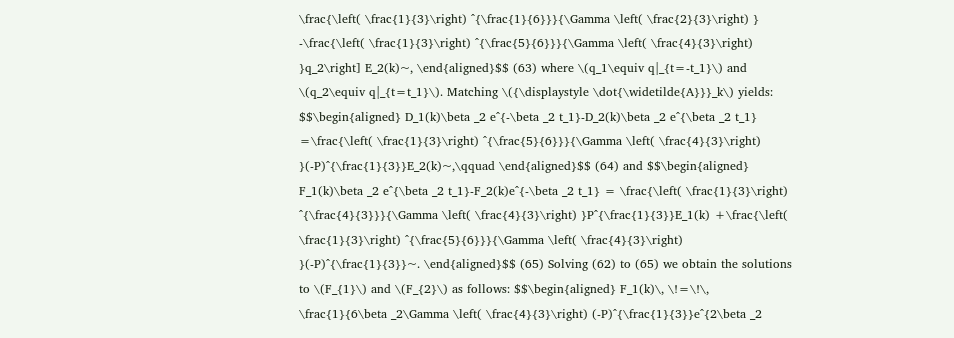\frac{\left( \frac{1}{3}\right) ^{\frac{1}{6}}}{\Gamma \left( \frac{2}{3}\right) } -\frac{\left( \frac{1}{3}\right) ^{\frac{5}{6}}}{\Gamma \left( \frac{4}{3}\right) }q_2\right] E_2(k)~, \end{aligned}$$ (63) where \(q_1\equiv q|_{t=-t_1}\) and \(q_2\equiv q|_{t=t_1}\). Matching \({\displaystyle \dot{\widetilde{A}}}_k\) yields: $$\begin{aligned} D_1(k)\beta _2 e^{-\beta _2 t_1}-D_2(k)\beta _2 e^{\beta _2 t_1} =\frac{\left( \frac{1}{3}\right) ^{\frac{5}{6}}}{\Gamma \left( \frac{4}{3}\right) }(-P)^{\frac{1}{3}}E_2(k)~,\qquad \end{aligned}$$ (64) and $$\begin{aligned} F_1(k)\beta _2 e^{\beta _2 t_1}-F_2(k)e^{-\beta _2 t_1} = \frac{\left( \frac{1}{3}\right) ^{\frac{4}{3}}}{\Gamma \left( \frac{4}{3}\right) }P^{\frac{1}{3}}E_1(k) +\frac{\left( \frac{1}{3}\right) ^{\frac{5}{6}}}{\Gamma \left( \frac{4}{3}\right) }(-P)^{\frac{1}{3}}~. \end{aligned}$$ (65) Solving (62) to (65) we obtain the solutions to \(F_{1}\) and \(F_{2}\) as follows: $$\begin{aligned} F_1(k)\, \!=\!\, \frac{1}{6\beta _2\Gamma \left( \frac{4}{3}\right) (-P)^{\frac{1}{3}}e^{2\beta _2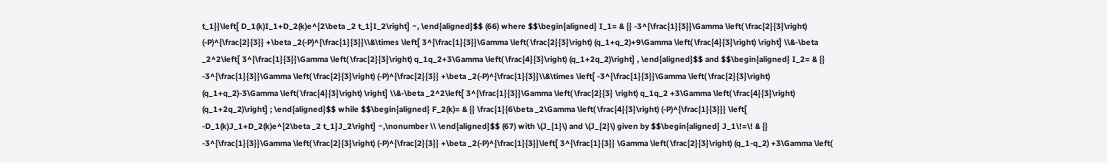t_1}}\left[ D_1(k)I_1+D_2(k)e^{2\beta _2 t_1}I_2\right] ~, \end{aligned}$$ (66) where $$\begin{aligned} I_1= & {} -3^{\frac{1}{3}}\Gamma \left( \frac{2}{3}\right) (-P)^{\frac{2}{3}} +\beta _2(-P)^{\frac{1}{3}}\\&\times \left[ 3^{\frac{1}{3}}\Gamma \left( \frac{2}{3}\right) (q_1+q_2)+9\Gamma \left( \frac{4}{3}\right) \right] \\&-\beta _2^2\left[ 3^{\frac{1}{3}}\Gamma \left( \frac{2}{3}\right) q_1q_2+3\Gamma \left( \frac{4}{3}\right) (q_1+2q_2)\right] , \end{aligned}$$ and $$\begin{aligned} I_2= & {} -3^{\frac{1}{3}}\Gamma \left( \frac{2}{3}\right) (-P)^{\frac{2}{3}} +\beta _2(-P)^{\frac{1}{3}}\\&\times \left[ -3^{\frac{1}{3}}\Gamma \left( \frac{2}{3}\right) (q_1+q_2)-3\Gamma \left( \frac{4}{3}\right) \right] \\&-\beta _2^2\left[ 3^{\frac{1}{3}}\Gamma \left( \frac{2}{3} \right) q_1q_2 +3\Gamma \left( \frac{4}{3}\right) (q_1+2q_2)\right] ; \end{aligned}$$ while $$\begin{aligned} F_2(k)= & {} \frac{1}{6\beta _2\Gamma \left( \frac{4}{3}\right) (-P)^{\frac{1}{3}}} \left[ -D_1(k)J_1+D_2(k)e^{2\beta _2 t_1}J_2\right] ~,\nonumber \\ \end{aligned}$$ (67) with \(J_{1}\) and \(J_{2}\) given by $$\begin{aligned} J_1\!=\! & {} -3^{\frac{1}{3}}\Gamma \left( \frac{2}{3}\right) (-P)^{\frac{2}{3}} +\beta _2(-P)^{\frac{1}{3}}\left[ 3^{\frac{1}{3}} \Gamma \left( \frac{2}{3}\right) (q_1-q_2) +3\Gamma \left(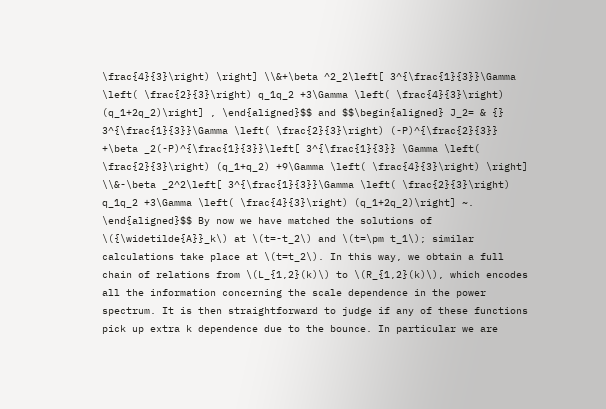\frac{4}{3}\right) \right] \\&+\beta ^2_2\left[ 3^{\frac{1}{3}}\Gamma \left( \frac{2}{3}\right) q_1q_2 +3\Gamma \left( \frac{4}{3}\right) (q_1+2q_2)\right] , \end{aligned}$$ and $$\begin{aligned} J_2= & {} 3^{\frac{1}{3}}\Gamma \left( \frac{2}{3}\right) (-P)^{\frac{2}{3}} +\beta _2(-P)^{\frac{1}{3}}\left[ 3^{\frac{1}{3}} \Gamma \left( \frac{2}{3}\right) (q_1+q_2) +9\Gamma \left( \frac{4}{3}\right) \right] \\&-\beta _2^2\left[ 3^{\frac{1}{3}}\Gamma \left( \frac{2}{3}\right) q_1q_2 +3\Gamma \left( \frac{4}{3}\right) (q_1+2q_2)\right] ~. \end{aligned}$$ By now we have matched the solutions of \({\widetilde{A}}_k\) at \(t=-t_2\) and \(t=\pm t_1\); similar calculations take place at \(t=t_2\). In this way, we obtain a full chain of relations from \(L_{1,2}(k)\) to \(R_{1,2}(k)\), which encodes all the information concerning the scale dependence in the power spectrum. It is then straightforward to judge if any of these functions pick up extra k dependence due to the bounce. In particular we are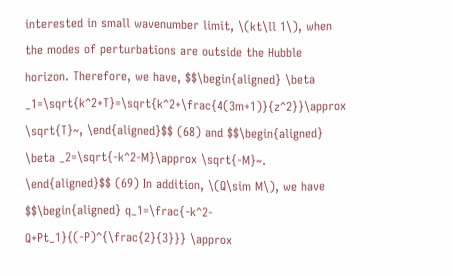interested in small wavenumber limit, \(kt\ll 1\), when the modes of perturbations are outside the Hubble horizon. Therefore, we have, $$\begin{aligned} \beta _1=\sqrt{k^2+T}=\sqrt{k^2+\frac{4(3m+1)}{z^2}}\approx \sqrt{T}~, \end{aligned}$$ (68) and $$\begin{aligned} \beta _2=\sqrt{-k^2-M}\approx \sqrt{-M}~. \end{aligned}$$ (69) In addition, \(Q\sim M\), we have $$\begin{aligned} q_1=\frac{-k^2-Q+Pt_1}{(-P)^{\frac{2}{3}}} \approx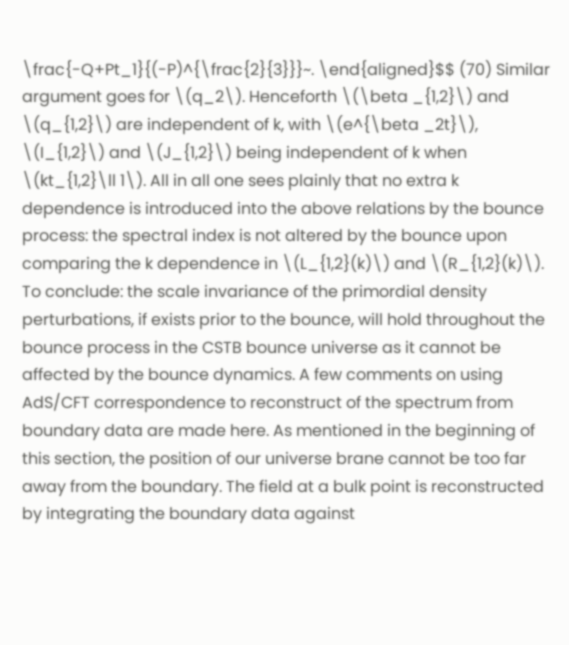\frac{-Q+Pt_1}{(-P)^{\frac{2}{3}}}~. \end{aligned}$$ (70) Similar argument goes for \(q_2\). Henceforth \(\beta _{1,2}\) and \(q_{1,2}\) are independent of k, with \(e^{\beta _2t}\), \(I_{1,2}\) and \(J_{1,2}\) being independent of k when \(kt_{1,2}\ll 1\). All in all one sees plainly that no extra k dependence is introduced into the above relations by the bounce process: the spectral index is not altered by the bounce upon comparing the k dependence in \(L_{1,2}(k)\) and \(R_{1,2}(k)\). To conclude: the scale invariance of the primordial density perturbations, if exists prior to the bounce, will hold throughout the bounce process in the CSTB bounce universe as it cannot be affected by the bounce dynamics. A few comments on using AdS/CFT correspondence to reconstruct of the spectrum from boundary data are made here. As mentioned in the beginning of this section, the position of our universe brane cannot be too far away from the boundary. The field at a bulk point is reconstructed by integrating the boundary data against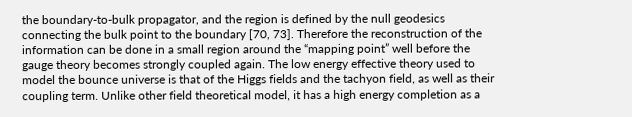the boundary-to-bulk propagator, and the region is defined by the null geodesics connecting the bulk point to the boundary [70, 73]. Therefore the reconstruction of the information can be done in a small region around the “mapping point” well before the gauge theory becomes strongly coupled again. The low energy effective theory used to model the bounce universe is that of the Higgs fields and the tachyon field, as well as their coupling term. Unlike other field theoretical model, it has a high energy completion as a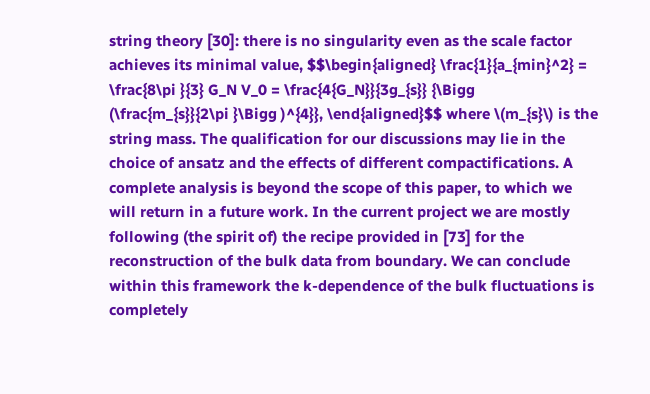string theory [30]: there is no singularity even as the scale factor achieves its minimal value, $$\begin{aligned} \frac{1}{a_{min}^2} = \frac{8\pi }{3} G_N V_0 = \frac{4{G_N}}{3g_{s}} {\Bigg (\frac{m_{s}}{2\pi }\Bigg )^{4}}, \end{aligned}$$ where \(m_{s}\) is the string mass. The qualification for our discussions may lie in the choice of ansatz and the effects of different compactifications. A complete analysis is beyond the scope of this paper, to which we will return in a future work. In the current project we are mostly following (the spirit of) the recipe provided in [73] for the reconstruction of the bulk data from boundary. We can conclude within this framework the k-dependence of the bulk fluctuations is completely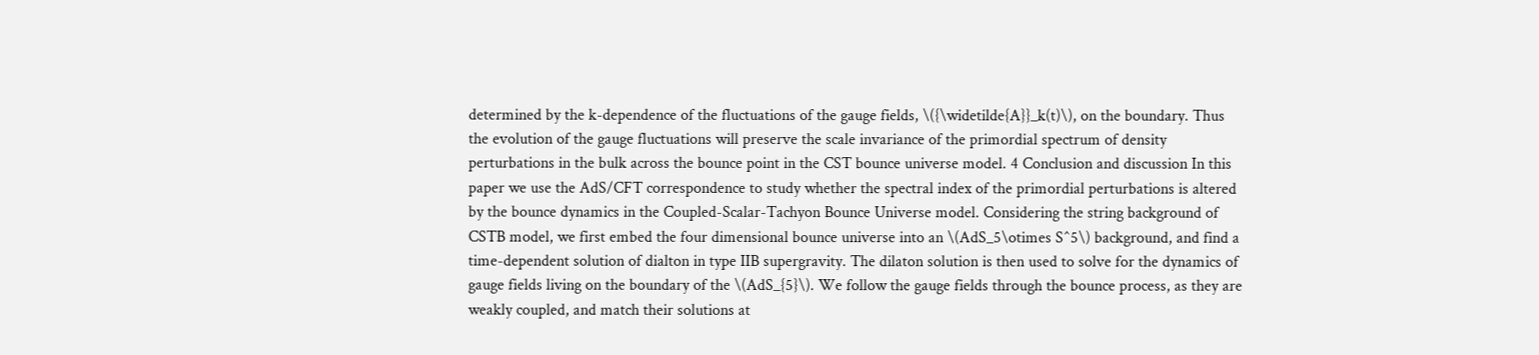determined by the k-dependence of the fluctuations of the gauge fields, \({\widetilde{A}}_k(t)\), on the boundary. Thus the evolution of the gauge fluctuations will preserve the scale invariance of the primordial spectrum of density perturbations in the bulk across the bounce point in the CST bounce universe model. 4 Conclusion and discussion In this paper we use the AdS/CFT correspondence to study whether the spectral index of the primordial perturbations is altered by the bounce dynamics in the Coupled-Scalar-Tachyon Bounce Universe model. Considering the string background of CSTB model, we first embed the four dimensional bounce universe into an \(AdS_5\otimes S^5\) background, and find a time-dependent solution of dialton in type IIB supergravity. The dilaton solution is then used to solve for the dynamics of gauge fields living on the boundary of the \(AdS_{5}\). We follow the gauge fields through the bounce process, as they are weakly coupled, and match their solutions at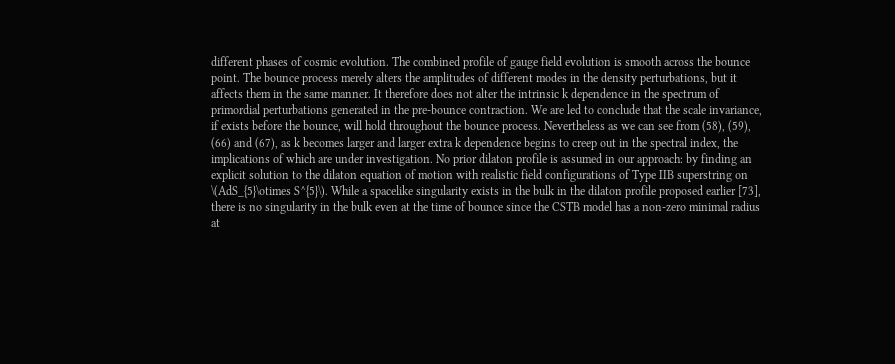different phases of cosmic evolution. The combined profile of gauge field evolution is smooth across the bounce point. The bounce process merely alters the amplitudes of different modes in the density perturbations, but it affects them in the same manner. It therefore does not alter the intrinsic k dependence in the spectrum of primordial perturbations generated in the pre-bounce contraction. We are led to conclude that the scale invariance, if exists before the bounce, will hold throughout the bounce process. Nevertheless as we can see from (58), (59), (66) and (67), as k becomes larger and larger extra k dependence begins to creep out in the spectral index, the implications of which are under investigation. No prior dilaton profile is assumed in our approach: by finding an explicit solution to the dilaton equation of motion with realistic field configurations of Type IIB superstring on \(AdS_{5}\otimes S^{5}\). While a spacelike singularity exists in the bulk in the dilaton profile proposed earlier [73], there is no singularity in the bulk even at the time of bounce since the CSTB model has a non-zero minimal radius at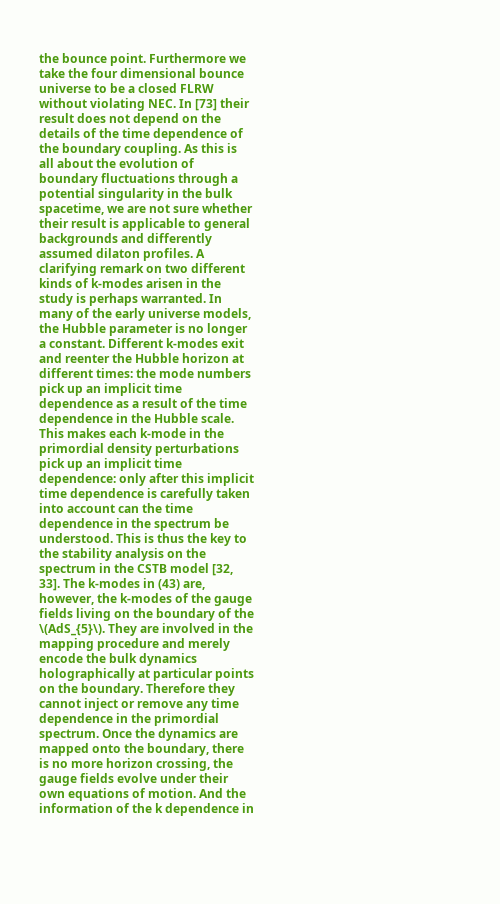the bounce point. Furthermore we take the four dimensional bounce universe to be a closed FLRW without violating NEC. In [73] their result does not depend on the details of the time dependence of the boundary coupling. As this is all about the evolution of boundary fluctuations through a potential singularity in the bulk spacetime, we are not sure whether their result is applicable to general backgrounds and differently assumed dilaton profiles. A clarifying remark on two different kinds of k-modes arisen in the study is perhaps warranted. In many of the early universe models, the Hubble parameter is no longer a constant. Different k-modes exit and reenter the Hubble horizon at different times: the mode numbers pick up an implicit time dependence as a result of the time dependence in the Hubble scale. This makes each k-mode in the primordial density perturbations pick up an implicit time dependence: only after this implicit time dependence is carefully taken into account can the time dependence in the spectrum be understood. This is thus the key to the stability analysis on the spectrum in the CSTB model [32, 33]. The k-modes in (43) are, however, the k-modes of the gauge fields living on the boundary of the \(AdS_{5}\). They are involved in the mapping procedure and merely encode the bulk dynamics holographically at particular points on the boundary. Therefore they cannot inject or remove any time dependence in the primordial spectrum. Once the dynamics are mapped onto the boundary, there is no more horizon crossing, the gauge fields evolve under their own equations of motion. And the information of the k dependence in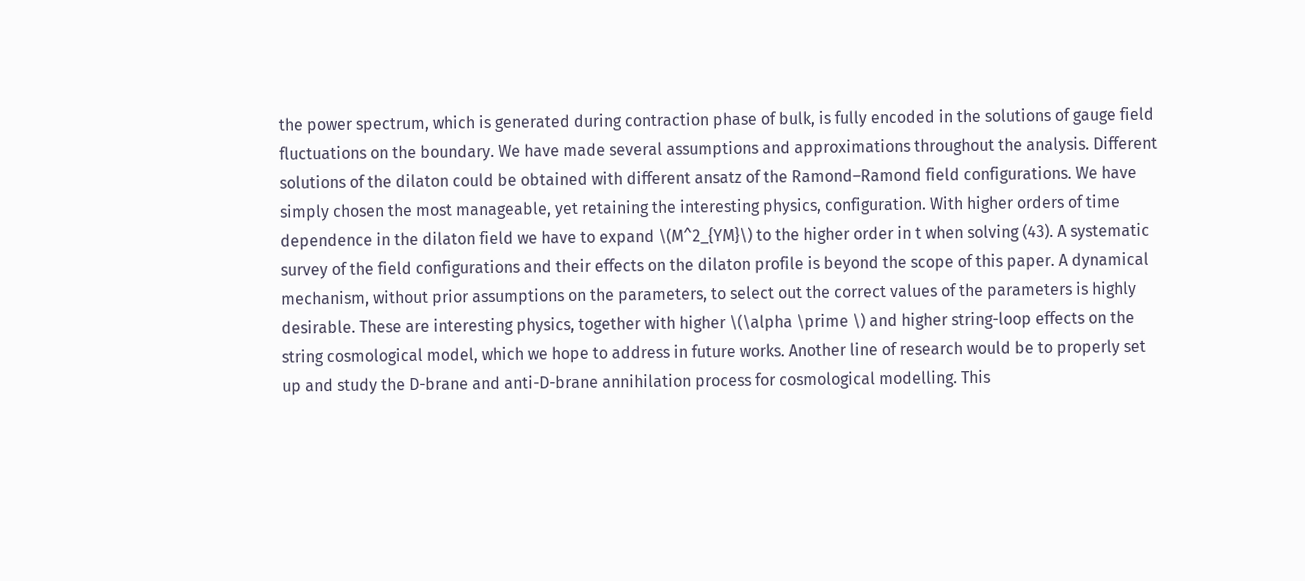the power spectrum, which is generated during contraction phase of bulk, is fully encoded in the solutions of gauge field fluctuations on the boundary. We have made several assumptions and approximations throughout the analysis. Different solutions of the dilaton could be obtained with different ansatz of the Ramond–Ramond field configurations. We have simply chosen the most manageable, yet retaining the interesting physics, configuration. With higher orders of time dependence in the dilaton field we have to expand \(M^2_{YM}\) to the higher order in t when solving (43). A systematic survey of the field configurations and their effects on the dilaton profile is beyond the scope of this paper. A dynamical mechanism, without prior assumptions on the parameters, to select out the correct values of the parameters is highly desirable. These are interesting physics, together with higher \(\alpha \prime \) and higher string-loop effects on the string cosmological model, which we hope to address in future works. Another line of research would be to properly set up and study the D-brane and anti-D-brane annihilation process for cosmological modelling. This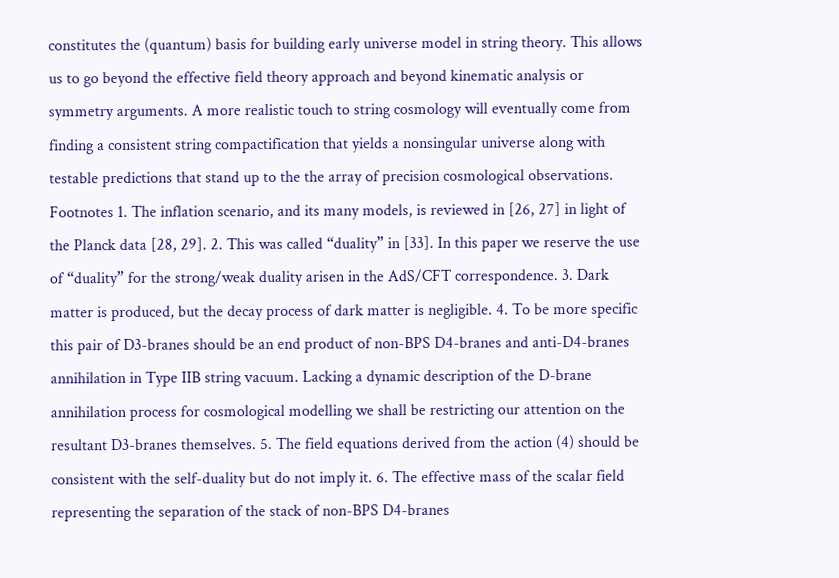constitutes the (quantum) basis for building early universe model in string theory. This allows us to go beyond the effective field theory approach and beyond kinematic analysis or symmetry arguments. A more realistic touch to string cosmology will eventually come from finding a consistent string compactification that yields a nonsingular universe along with testable predictions that stand up to the the array of precision cosmological observations. Footnotes 1. The inflation scenario, and its many models, is reviewed in [26, 27] in light of the Planck data [28, 29]. 2. This was called “duality” in [33]. In this paper we reserve the use of “duality” for the strong/weak duality arisen in the AdS/CFT correspondence. 3. Dark matter is produced, but the decay process of dark matter is negligible. 4. To be more specific this pair of D3-branes should be an end product of non-BPS D4-branes and anti-D4-branes annihilation in Type IIB string vacuum. Lacking a dynamic description of the D-brane annihilation process for cosmological modelling we shall be restricting our attention on the resultant D3-branes themselves. 5. The field equations derived from the action (4) should be consistent with the self-duality but do not imply it. 6. The effective mass of the scalar field representing the separation of the stack of non-BPS D4-branes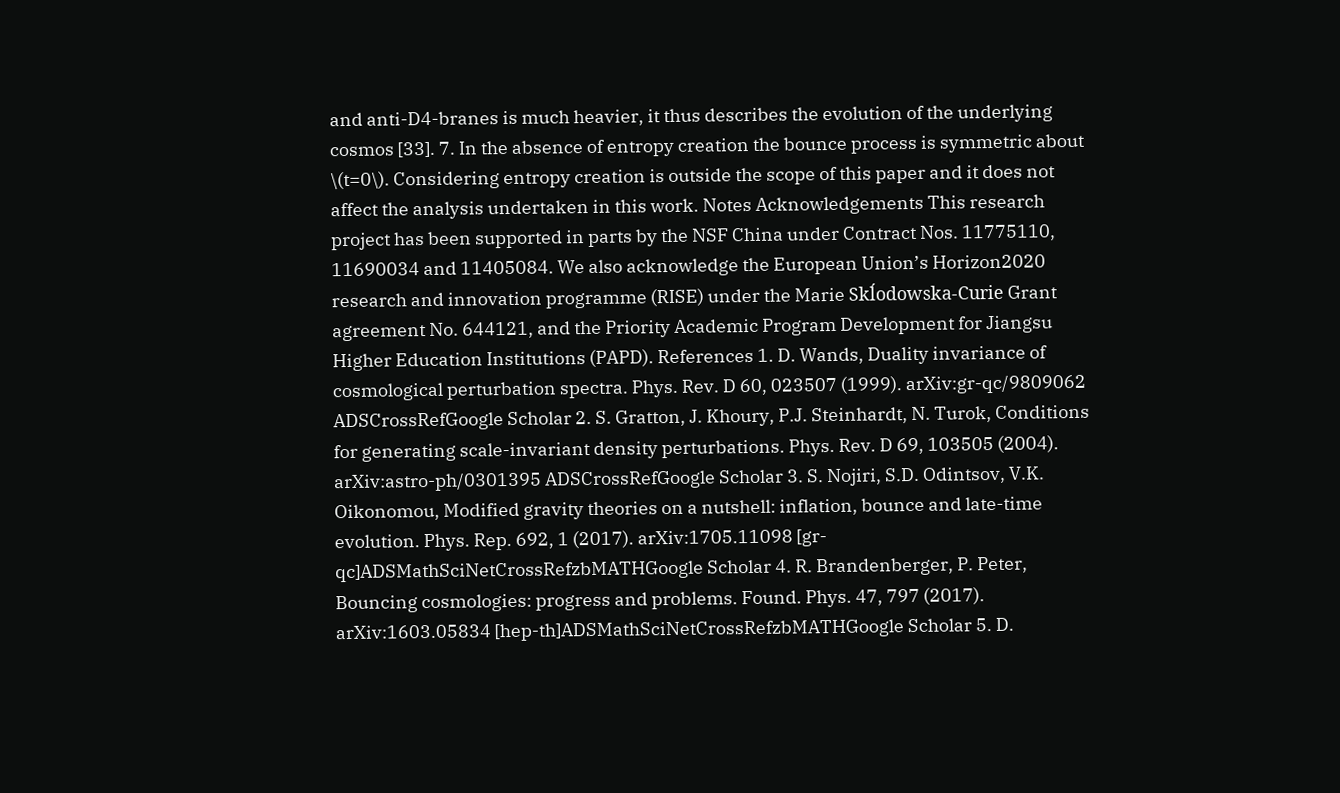and anti-D4-branes is much heavier, it thus describes the evolution of the underlying cosmos [33]. 7. In the absence of entropy creation the bounce process is symmetric about \(t=0\). Considering entropy creation is outside the scope of this paper and it does not affect the analysis undertaken in this work. Notes Acknowledgements This research project has been supported in parts by the NSF China under Contract Nos. 11775110, 11690034 and 11405084. We also acknowledge the European Union’s Horizon2020 research and innovation programme (RISE) under the Marie Skĺodowska-Curie Grant agreement No. 644121, and the Priority Academic Program Development for Jiangsu Higher Education Institutions (PAPD). References 1. D. Wands, Duality invariance of cosmological perturbation spectra. Phys. Rev. D 60, 023507 (1999). arXiv:gr-qc/9809062 ADSCrossRefGoogle Scholar 2. S. Gratton, J. Khoury, P.J. Steinhardt, N. Turok, Conditions for generating scale-invariant density perturbations. Phys. Rev. D 69, 103505 (2004). arXiv:astro-ph/0301395 ADSCrossRefGoogle Scholar 3. S. Nojiri, S.D. Odintsov, V.K. Oikonomou, Modified gravity theories on a nutshell: inflation, bounce and late-time evolution. Phys. Rep. 692, 1 (2017). arXiv:1705.11098 [gr-qc]ADSMathSciNetCrossRefzbMATHGoogle Scholar 4. R. Brandenberger, P. Peter, Bouncing cosmologies: progress and problems. Found. Phys. 47, 797 (2017). arXiv:1603.05834 [hep-th]ADSMathSciNetCrossRefzbMATHGoogle Scholar 5. D.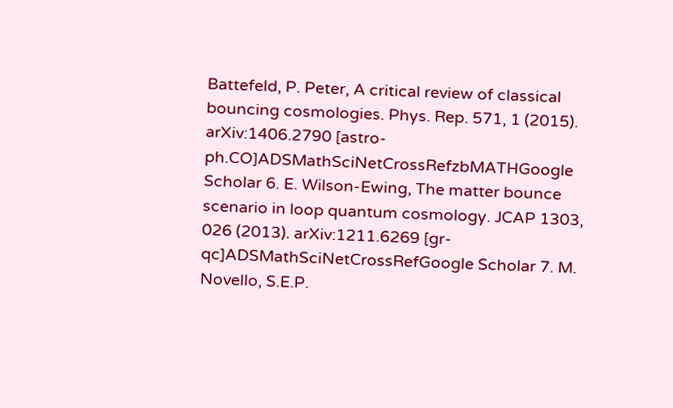Battefeld, P. Peter, A critical review of classical bouncing cosmologies. Phys. Rep. 571, 1 (2015). arXiv:1406.2790 [astro-ph.CO]ADSMathSciNetCrossRefzbMATHGoogle Scholar 6. E. Wilson-Ewing, The matter bounce scenario in loop quantum cosmology. JCAP 1303, 026 (2013). arXiv:1211.6269 [gr-qc]ADSMathSciNetCrossRefGoogle Scholar 7. M. Novello, S.E.P.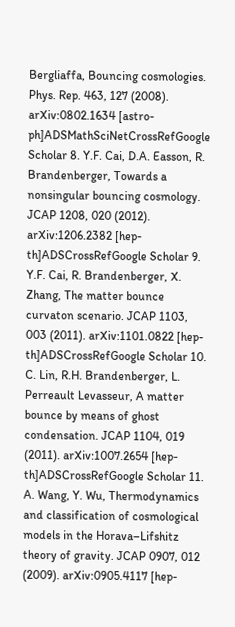Bergliaffa, Bouncing cosmologies. Phys. Rep. 463, 127 (2008). arXiv:0802.1634 [astro-ph]ADSMathSciNetCrossRefGoogle Scholar 8. Y.F. Cai, D.A. Easson, R. Brandenberger, Towards a nonsingular bouncing cosmology. JCAP 1208, 020 (2012). arXiv:1206.2382 [hep-th]ADSCrossRefGoogle Scholar 9. Y.F. Cai, R. Brandenberger, X. Zhang, The matter bounce curvaton scenario. JCAP 1103, 003 (2011). arXiv:1101.0822 [hep-th]ADSCrossRefGoogle Scholar 10. C. Lin, R.H. Brandenberger, L. Perreault Levasseur, A matter bounce by means of ghost condensation. JCAP 1104, 019 (2011). arXiv:1007.2654 [hep-th]ADSCrossRefGoogle Scholar 11. A. Wang, Y. Wu, Thermodynamics and classification of cosmological models in the Horava–Lifshitz theory of gravity. JCAP 0907, 012 (2009). arXiv:0905.4117 [hep-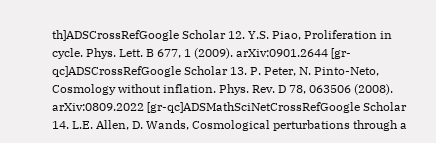th]ADSCrossRefGoogle Scholar 12. Y.S. Piao, Proliferation in cycle. Phys. Lett. B 677, 1 (2009). arXiv:0901.2644 [gr-qc]ADSCrossRefGoogle Scholar 13. P. Peter, N. Pinto-Neto, Cosmology without inflation. Phys. Rev. D 78, 063506 (2008). arXiv:0809.2022 [gr-qc]ADSMathSciNetCrossRefGoogle Scholar 14. L.E. Allen, D. Wands, Cosmological perturbations through a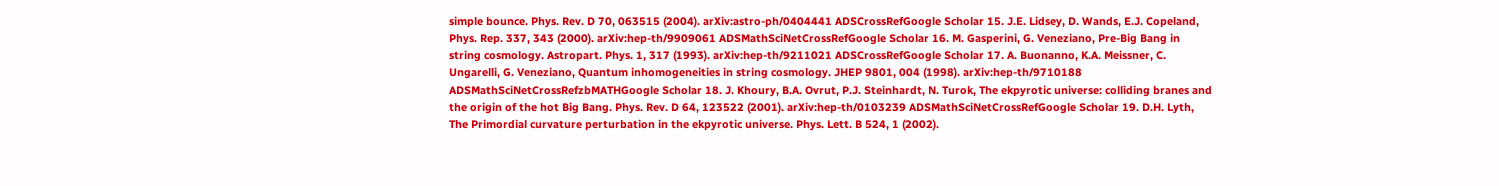simple bounce. Phys. Rev. D 70, 063515 (2004). arXiv:astro-ph/0404441 ADSCrossRefGoogle Scholar 15. J.E. Lidsey, D. Wands, E.J. Copeland, Phys. Rep. 337, 343 (2000). arXiv:hep-th/9909061 ADSMathSciNetCrossRefGoogle Scholar 16. M. Gasperini, G. Veneziano, Pre-Big Bang in string cosmology. Astropart. Phys. 1, 317 (1993). arXiv:hep-th/9211021 ADSCrossRefGoogle Scholar 17. A. Buonanno, K.A. Meissner, C. Ungarelli, G. Veneziano, Quantum inhomogeneities in string cosmology. JHEP 9801, 004 (1998). arXiv:hep-th/9710188 ADSMathSciNetCrossRefzbMATHGoogle Scholar 18. J. Khoury, B.A. Ovrut, P.J. Steinhardt, N. Turok, The ekpyrotic universe: colliding branes and the origin of the hot Big Bang. Phys. Rev. D 64, 123522 (2001). arXiv:hep-th/0103239 ADSMathSciNetCrossRefGoogle Scholar 19. D.H. Lyth, The Primordial curvature perturbation in the ekpyrotic universe. Phys. Lett. B 524, 1 (2002).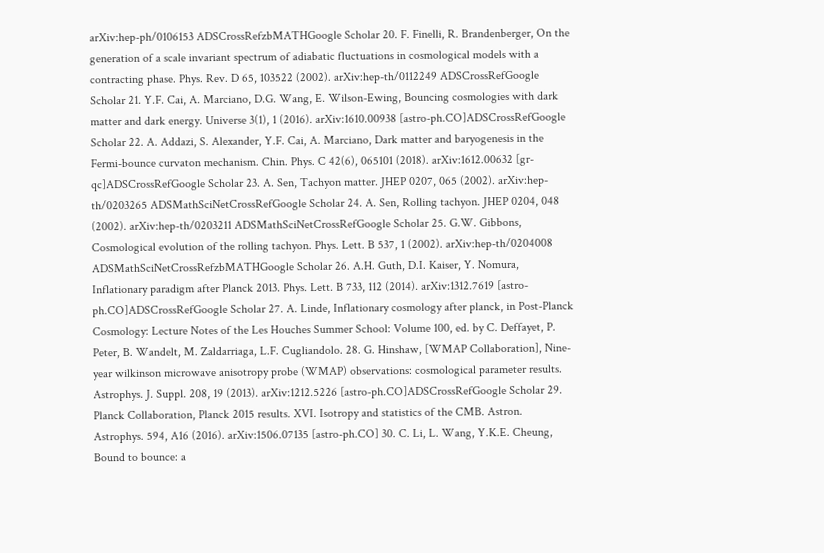arXiv:hep-ph/0106153 ADSCrossRefzbMATHGoogle Scholar 20. F. Finelli, R. Brandenberger, On the generation of a scale invariant spectrum of adiabatic fluctuations in cosmological models with a contracting phase. Phys. Rev. D 65, 103522 (2002). arXiv:hep-th/0112249 ADSCrossRefGoogle Scholar 21. Y.F. Cai, A. Marciano, D.G. Wang, E. Wilson-Ewing, Bouncing cosmologies with dark matter and dark energy. Universe 3(1), 1 (2016). arXiv:1610.00938 [astro-ph.CO]ADSCrossRefGoogle Scholar 22. A. Addazi, S. Alexander, Y.F. Cai, A. Marciano, Dark matter and baryogenesis in the Fermi-bounce curvaton mechanism. Chin. Phys. C 42(6), 065101 (2018). arXiv:1612.00632 [gr-qc]ADSCrossRefGoogle Scholar 23. A. Sen, Tachyon matter. JHEP 0207, 065 (2002). arXiv:hep-th/0203265 ADSMathSciNetCrossRefGoogle Scholar 24. A. Sen, Rolling tachyon. JHEP 0204, 048 (2002). arXiv:hep-th/0203211 ADSMathSciNetCrossRefGoogle Scholar 25. G.W. Gibbons, Cosmological evolution of the rolling tachyon. Phys. Lett. B 537, 1 (2002). arXiv:hep-th/0204008 ADSMathSciNetCrossRefzbMATHGoogle Scholar 26. A.H. Guth, D.I. Kaiser, Y. Nomura, Inflationary paradigm after Planck 2013. Phys. Lett. B 733, 112 (2014). arXiv:1312.7619 [astro-ph.CO]ADSCrossRefGoogle Scholar 27. A. Linde, Inflationary cosmology after planck, in Post-Planck Cosmology: Lecture Notes of the Les Houches Summer School: Volume 100, ed. by C. Deffayet, P. Peter, B. Wandelt, M. Zaldarriaga, L.F. Cugliandolo. 28. G. Hinshaw, [WMAP Collaboration], Nine-year wilkinson microwave anisotropy probe (WMAP) observations: cosmological parameter results. Astrophys. J. Suppl. 208, 19 (2013). arXiv:1212.5226 [astro-ph.CO]ADSCrossRefGoogle Scholar 29. Planck Collaboration, Planck 2015 results. XVI. Isotropy and statistics of the CMB. Astron. Astrophys. 594, A16 (2016). arXiv:1506.07135 [astro-ph.CO] 30. C. Li, L. Wang, Y.K.E. Cheung, Bound to bounce: a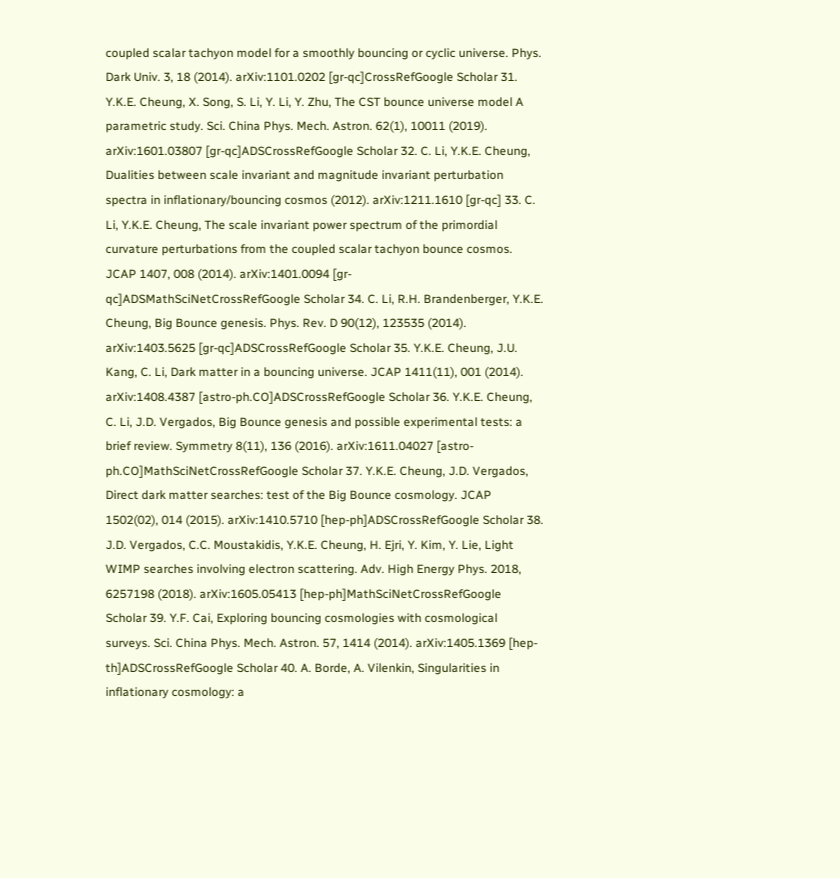coupled scalar tachyon model for a smoothly bouncing or cyclic universe. Phys. Dark Univ. 3, 18 (2014). arXiv:1101.0202 [gr-qc]CrossRefGoogle Scholar 31. Y.K.E. Cheung, X. Song, S. Li, Y. Li, Y. Zhu, The CST bounce universe model A parametric study. Sci. China Phys. Mech. Astron. 62(1), 10011 (2019). arXiv:1601.03807 [gr-qc]ADSCrossRefGoogle Scholar 32. C. Li, Y.K.E. Cheung, Dualities between scale invariant and magnitude invariant perturbation spectra in inflationary/bouncing cosmos (2012). arXiv:1211.1610 [gr-qc] 33. C. Li, Y.K.E. Cheung, The scale invariant power spectrum of the primordial curvature perturbations from the coupled scalar tachyon bounce cosmos. JCAP 1407, 008 (2014). arXiv:1401.0094 [gr-qc]ADSMathSciNetCrossRefGoogle Scholar 34. C. Li, R.H. Brandenberger, Y.K.E. Cheung, Big Bounce genesis. Phys. Rev. D 90(12), 123535 (2014). arXiv:1403.5625 [gr-qc]ADSCrossRefGoogle Scholar 35. Y.K.E. Cheung, J.U. Kang, C. Li, Dark matter in a bouncing universe. JCAP 1411(11), 001 (2014). arXiv:1408.4387 [astro-ph.CO]ADSCrossRefGoogle Scholar 36. Y.K.E. Cheung, C. Li, J.D. Vergados, Big Bounce genesis and possible experimental tests: a brief review. Symmetry 8(11), 136 (2016). arXiv:1611.04027 [astro-ph.CO]MathSciNetCrossRefGoogle Scholar 37. Y.K.E. Cheung, J.D. Vergados, Direct dark matter searches: test of the Big Bounce cosmology. JCAP 1502(02), 014 (2015). arXiv:1410.5710 [hep-ph]ADSCrossRefGoogle Scholar 38. J.D. Vergados, C.C. Moustakidis, Y.K.E. Cheung, H. Ejri, Y. Kim, Y. Lie, Light WIMP searches involving electron scattering. Adv. High Energy Phys. 2018, 6257198 (2018). arXiv:1605.05413 [hep-ph]MathSciNetCrossRefGoogle Scholar 39. Y.F. Cai, Exploring bouncing cosmologies with cosmological surveys. Sci. China Phys. Mech. Astron. 57, 1414 (2014). arXiv:1405.1369 [hep-th]ADSCrossRefGoogle Scholar 40. A. Borde, A. Vilenkin, Singularities in inflationary cosmology: a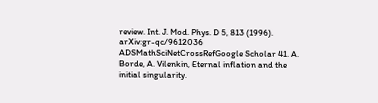review. Int. J. Mod. Phys. D 5, 813 (1996). arXiv:gr-qc/9612036 ADSMathSciNetCrossRefGoogle Scholar 41. A. Borde, A. Vilenkin, Eternal inflation and the initial singularity.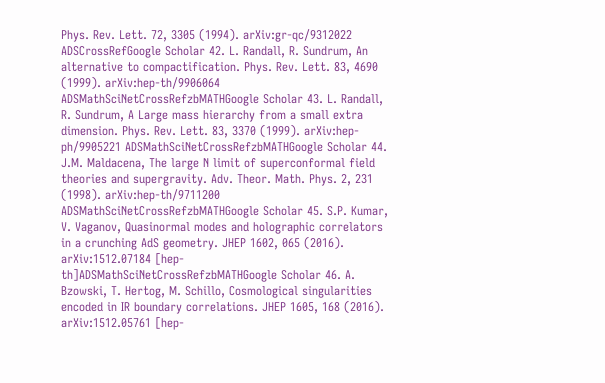Phys. Rev. Lett. 72, 3305 (1994). arXiv:gr-qc/9312022 ADSCrossRefGoogle Scholar 42. L. Randall, R. Sundrum, An alternative to compactification. Phys. Rev. Lett. 83, 4690 (1999). arXiv:hep-th/9906064 ADSMathSciNetCrossRefzbMATHGoogle Scholar 43. L. Randall, R. Sundrum, A Large mass hierarchy from a small extra dimension. Phys. Rev. Lett. 83, 3370 (1999). arXiv:hep-ph/9905221 ADSMathSciNetCrossRefzbMATHGoogle Scholar 44. J.M. Maldacena, The large N limit of superconformal field theories and supergravity. Adv. Theor. Math. Phys. 2, 231 (1998). arXiv:hep-th/9711200 ADSMathSciNetCrossRefzbMATHGoogle Scholar 45. S.P. Kumar, V. Vaganov, Quasinormal modes and holographic correlators in a crunching AdS geometry. JHEP 1602, 065 (2016). arXiv:1512.07184 [hep-th]ADSMathSciNetCrossRefzbMATHGoogle Scholar 46. A. Bzowski, T. Hertog, M. Schillo, Cosmological singularities encoded in IR boundary correlations. JHEP 1605, 168 (2016). arXiv:1512.05761 [hep-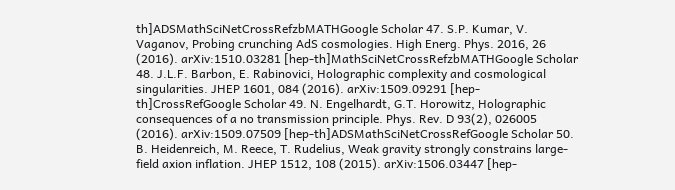th]ADSMathSciNetCrossRefzbMATHGoogle Scholar 47. S.P. Kumar, V. Vaganov, Probing crunching AdS cosmologies. High Energ. Phys. 2016, 26 (2016). arXiv:1510.03281 [hep-th]MathSciNetCrossRefzbMATHGoogle Scholar 48. J.L.F. Barbon, E. Rabinovici, Holographic complexity and cosmological singularities. JHEP 1601, 084 (2016). arXiv:1509.09291 [hep-th]CrossRefGoogle Scholar 49. N. Engelhardt, G.T. Horowitz, Holographic consequences of a no transmission principle. Phys. Rev. D 93(2), 026005 (2016). arXiv:1509.07509 [hep-th]ADSMathSciNetCrossRefGoogle Scholar 50. B. Heidenreich, M. Reece, T. Rudelius, Weak gravity strongly constrains large-field axion inflation. JHEP 1512, 108 (2015). arXiv:1506.03447 [hep-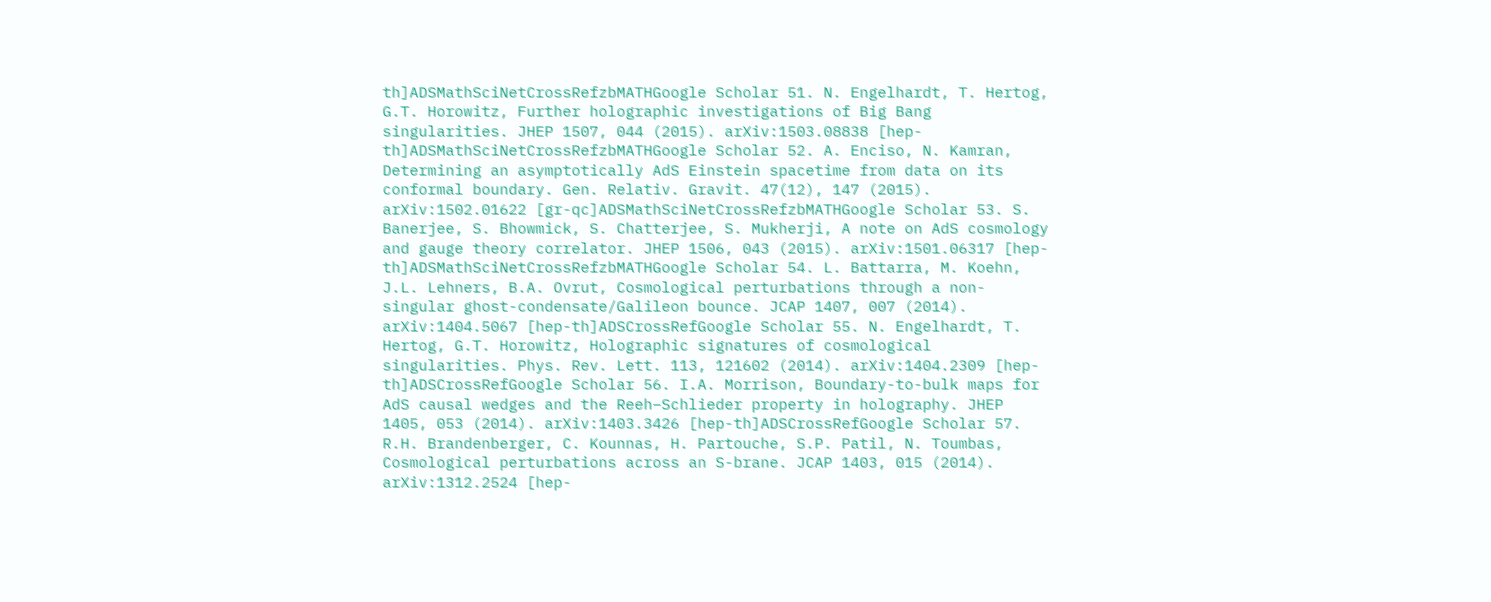th]ADSMathSciNetCrossRefzbMATHGoogle Scholar 51. N. Engelhardt, T. Hertog, G.T. Horowitz, Further holographic investigations of Big Bang singularities. JHEP 1507, 044 (2015). arXiv:1503.08838 [hep-th]ADSMathSciNetCrossRefzbMATHGoogle Scholar 52. A. Enciso, N. Kamran, Determining an asymptotically AdS Einstein spacetime from data on its conformal boundary. Gen. Relativ. Gravit. 47(12), 147 (2015). arXiv:1502.01622 [gr-qc]ADSMathSciNetCrossRefzbMATHGoogle Scholar 53. S. Banerjee, S. Bhowmick, S. Chatterjee, S. Mukherji, A note on AdS cosmology and gauge theory correlator. JHEP 1506, 043 (2015). arXiv:1501.06317 [hep-th]ADSMathSciNetCrossRefzbMATHGoogle Scholar 54. L. Battarra, M. Koehn, J.L. Lehners, B.A. Ovrut, Cosmological perturbations through a non-singular ghost-condensate/Galileon bounce. JCAP 1407, 007 (2014). arXiv:1404.5067 [hep-th]ADSCrossRefGoogle Scholar 55. N. Engelhardt, T. Hertog, G.T. Horowitz, Holographic signatures of cosmological singularities. Phys. Rev. Lett. 113, 121602 (2014). arXiv:1404.2309 [hep-th]ADSCrossRefGoogle Scholar 56. I.A. Morrison, Boundary-to-bulk maps for AdS causal wedges and the Reeh–Schlieder property in holography. JHEP 1405, 053 (2014). arXiv:1403.3426 [hep-th]ADSCrossRefGoogle Scholar 57. R.H. Brandenberger, C. Kounnas, H. Partouche, S.P. Patil, N. Toumbas, Cosmological perturbations across an S-brane. JCAP 1403, 015 (2014). arXiv:1312.2524 [hep-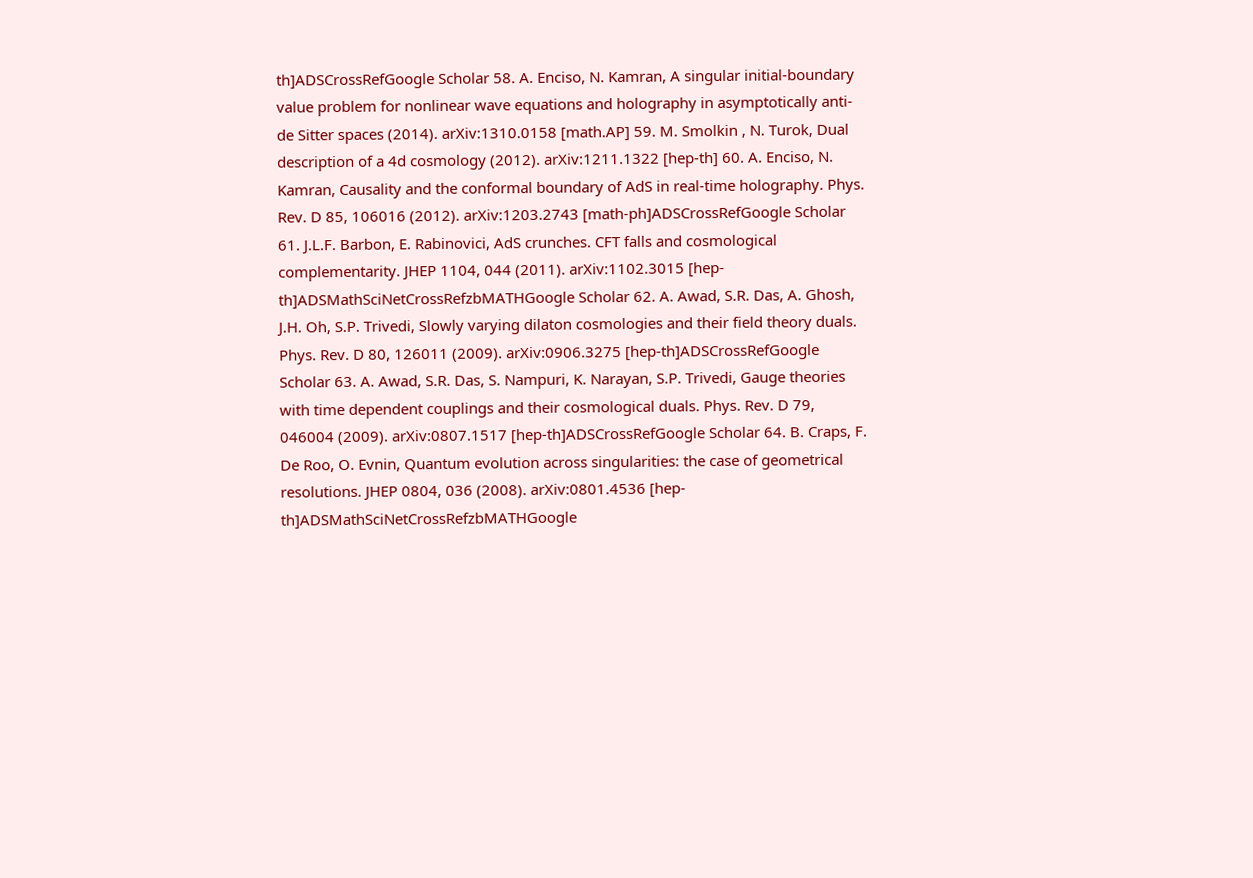th]ADSCrossRefGoogle Scholar 58. A. Enciso, N. Kamran, A singular initial-boundary value problem for nonlinear wave equations and holography in asymptotically anti-de Sitter spaces (2014). arXiv:1310.0158 [math.AP] 59. M. Smolkin , N. Turok, Dual description of a 4d cosmology (2012). arXiv:1211.1322 [hep-th] 60. A. Enciso, N. Kamran, Causality and the conformal boundary of AdS in real-time holography. Phys. Rev. D 85, 106016 (2012). arXiv:1203.2743 [math-ph]ADSCrossRefGoogle Scholar 61. J.L.F. Barbon, E. Rabinovici, AdS crunches. CFT falls and cosmological complementarity. JHEP 1104, 044 (2011). arXiv:1102.3015 [hep-th]ADSMathSciNetCrossRefzbMATHGoogle Scholar 62. A. Awad, S.R. Das, A. Ghosh, J.H. Oh, S.P. Trivedi, Slowly varying dilaton cosmologies and their field theory duals. Phys. Rev. D 80, 126011 (2009). arXiv:0906.3275 [hep-th]ADSCrossRefGoogle Scholar 63. A. Awad, S.R. Das, S. Nampuri, K. Narayan, S.P. Trivedi, Gauge theories with time dependent couplings and their cosmological duals. Phys. Rev. D 79, 046004 (2009). arXiv:0807.1517 [hep-th]ADSCrossRefGoogle Scholar 64. B. Craps, F. De Roo, O. Evnin, Quantum evolution across singularities: the case of geometrical resolutions. JHEP 0804, 036 (2008). arXiv:0801.4536 [hep-th]ADSMathSciNetCrossRefzbMATHGoogle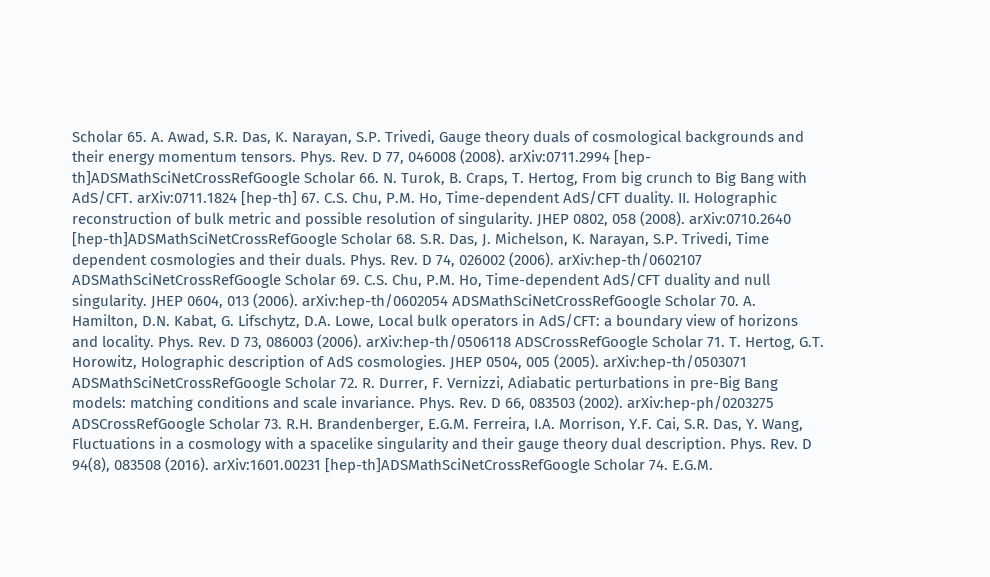Scholar 65. A. Awad, S.R. Das, K. Narayan, S.P. Trivedi, Gauge theory duals of cosmological backgrounds and their energy momentum tensors. Phys. Rev. D 77, 046008 (2008). arXiv:0711.2994 [hep-th]ADSMathSciNetCrossRefGoogle Scholar 66. N. Turok, B. Craps, T. Hertog, From big crunch to Big Bang with AdS/CFT. arXiv:0711.1824 [hep-th] 67. C.S. Chu, P.M. Ho, Time-dependent AdS/CFT duality. II. Holographic reconstruction of bulk metric and possible resolution of singularity. JHEP 0802, 058 (2008). arXiv:0710.2640 [hep-th]ADSMathSciNetCrossRefGoogle Scholar 68. S.R. Das, J. Michelson, K. Narayan, S.P. Trivedi, Time dependent cosmologies and their duals. Phys. Rev. D 74, 026002 (2006). arXiv:hep-th/0602107 ADSMathSciNetCrossRefGoogle Scholar 69. C.S. Chu, P.M. Ho, Time-dependent AdS/CFT duality and null singularity. JHEP 0604, 013 (2006). arXiv:hep-th/0602054 ADSMathSciNetCrossRefGoogle Scholar 70. A. Hamilton, D.N. Kabat, G. Lifschytz, D.A. Lowe, Local bulk operators in AdS/CFT: a boundary view of horizons and locality. Phys. Rev. D 73, 086003 (2006). arXiv:hep-th/0506118 ADSCrossRefGoogle Scholar 71. T. Hertog, G.T. Horowitz, Holographic description of AdS cosmologies. JHEP 0504, 005 (2005). arXiv:hep-th/0503071 ADSMathSciNetCrossRefGoogle Scholar 72. R. Durrer, F. Vernizzi, Adiabatic perturbations in pre-Big Bang models: matching conditions and scale invariance. Phys. Rev. D 66, 083503 (2002). arXiv:hep-ph/0203275 ADSCrossRefGoogle Scholar 73. R.H. Brandenberger, E.G.M. Ferreira, I.A. Morrison, Y.F. Cai, S.R. Das, Y. Wang, Fluctuations in a cosmology with a spacelike singularity and their gauge theory dual description. Phys. Rev. D 94(8), 083508 (2016). arXiv:1601.00231 [hep-th]ADSMathSciNetCrossRefGoogle Scholar 74. E.G.M.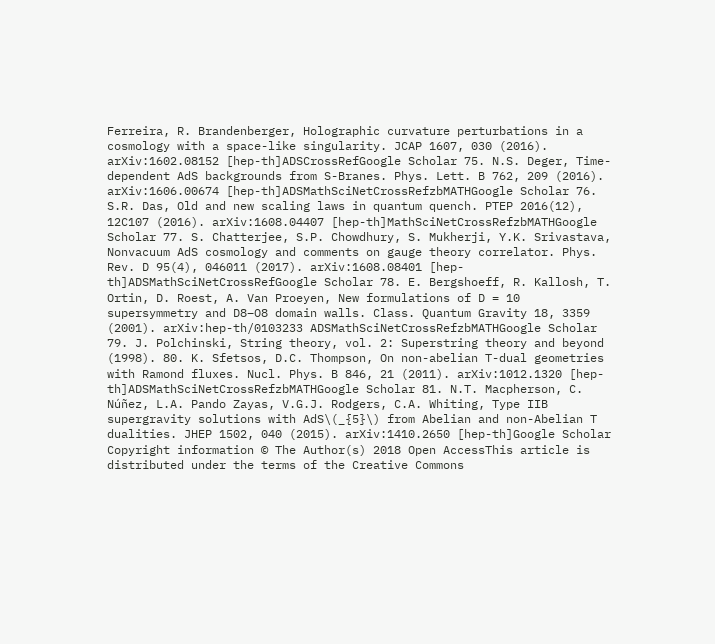Ferreira, R. Brandenberger, Holographic curvature perturbations in a cosmology with a space-like singularity. JCAP 1607, 030 (2016). arXiv:1602.08152 [hep-th]ADSCrossRefGoogle Scholar 75. N.S. Deger, Time-dependent AdS backgrounds from S-Branes. Phys. Lett. B 762, 209 (2016). arXiv:1606.00674 [hep-th]ADSMathSciNetCrossRefzbMATHGoogle Scholar 76. S.R. Das, Old and new scaling laws in quantum quench. PTEP 2016(12), 12C107 (2016). arXiv:1608.04407 [hep-th]MathSciNetCrossRefzbMATHGoogle Scholar 77. S. Chatterjee, S.P. Chowdhury, S. Mukherji, Y.K. Srivastava, Nonvacuum AdS cosmology and comments on gauge theory correlator. Phys. Rev. D 95(4), 046011 (2017). arXiv:1608.08401 [hep-th]ADSMathSciNetCrossRefGoogle Scholar 78. E. Bergshoeff, R. Kallosh, T. Ortin, D. Roest, A. Van Proeyen, New formulations of D = 10 supersymmetry and D8–O8 domain walls. Class. Quantum Gravity 18, 3359 (2001). arXiv:hep-th/0103233 ADSMathSciNetCrossRefzbMATHGoogle Scholar 79. J. Polchinski, String theory, vol. 2: Superstring theory and beyond (1998). 80. K. Sfetsos, D.C. Thompson, On non-abelian T-dual geometries with Ramond fluxes. Nucl. Phys. B 846, 21 (2011). arXiv:1012.1320 [hep-th]ADSMathSciNetCrossRefzbMATHGoogle Scholar 81. N.T. Macpherson, C. Núñez, L.A. Pando Zayas, V.G.J. Rodgers, C.A. Whiting, Type IIB supergravity solutions with AdS\(_{5}\) from Abelian and non-Abelian T dualities. JHEP 1502, 040 (2015). arXiv:1410.2650 [hep-th]Google Scholar Copyright information © The Author(s) 2018 Open AccessThis article is distributed under the terms of the Creative Commons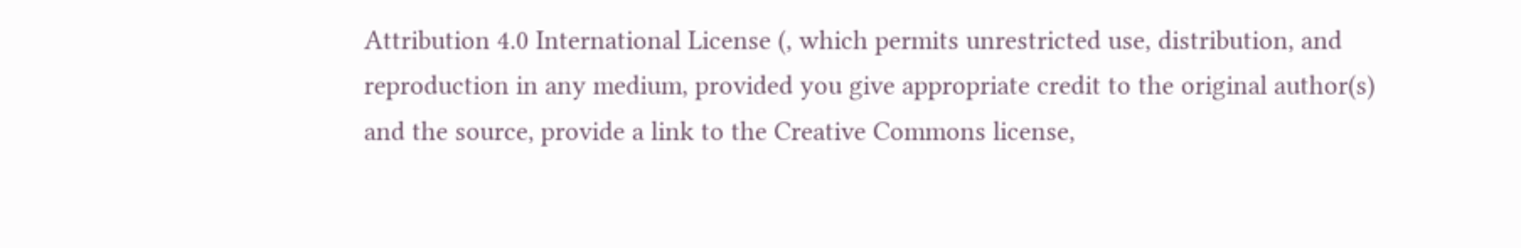Attribution 4.0 International License (, which permits unrestricted use, distribution, and reproduction in any medium, provided you give appropriate credit to the original author(s) and the source, provide a link to the Creative Commons license,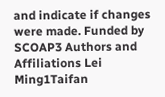and indicate if changes were made. Funded by SCOAP3 Authors and Affiliations Lei Ming1Taifan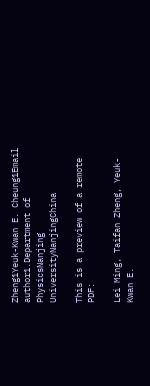Zheng1Yeuk-Kwan E. Cheung1Email author1.Department of PhysicsNanjing UniversityNanjingChina

This is a preview of a remote PDF:

Lei Ming, Taifan Zheng, Yeuk-Kwan E.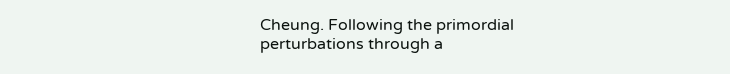Cheung. Following the primordial perturbations through a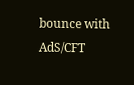bounce with AdS/CFT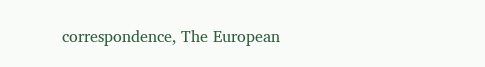correspondence, The European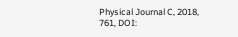Physical Journal C, 2018, 761, DOI: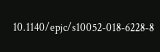10.1140/epjc/s10052-018-6228-8